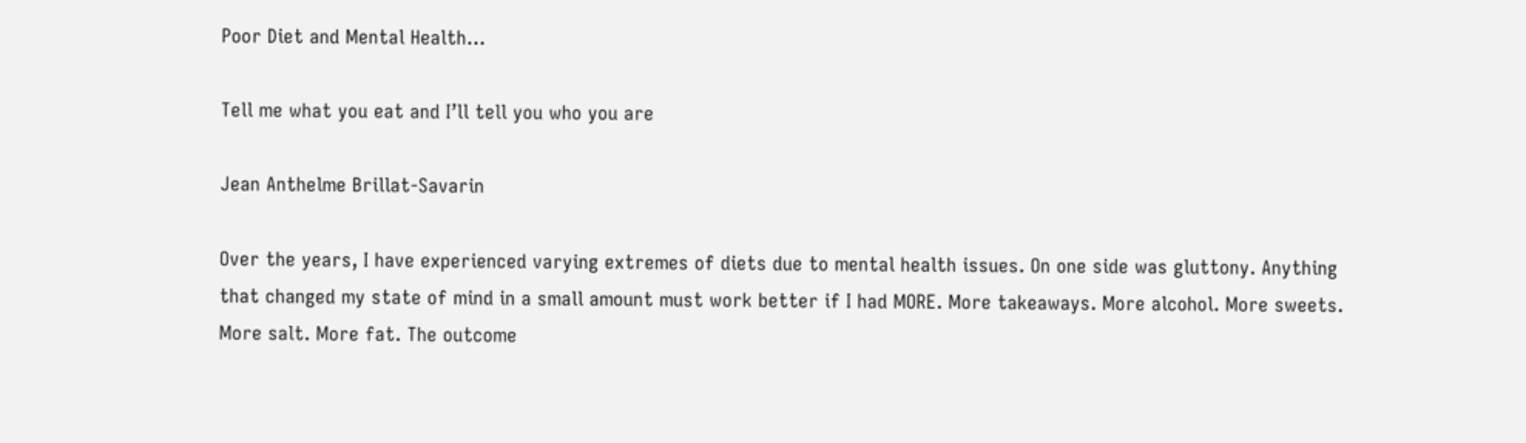Poor Diet and Mental Health…

Tell me what you eat and I’ll tell you who you are

Jean Anthelme Brillat-Savarin

Over the years, I have experienced varying extremes of diets due to mental health issues. On one side was gluttony. Anything that changed my state of mind in a small amount must work better if I had MORE. More takeaways. More alcohol. More sweets. More salt. More fat. The outcome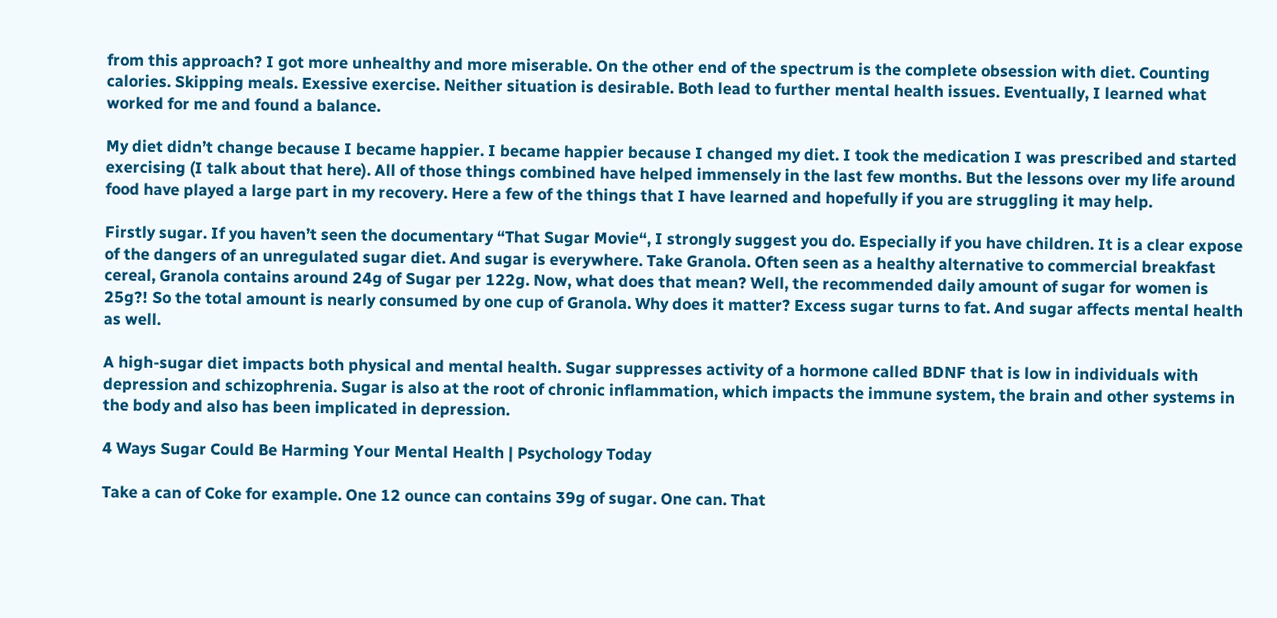from this approach? I got more unhealthy and more miserable. On the other end of the spectrum is the complete obsession with diet. Counting calories. Skipping meals. Exessive exercise. Neither situation is desirable. Both lead to further mental health issues. Eventually, I learned what worked for me and found a balance.

My diet didn’t change because I became happier. I became happier because I changed my diet. I took the medication I was prescribed and started exercising (I talk about that here). All of those things combined have helped immensely in the last few months. But the lessons over my life around food have played a large part in my recovery. Here a few of the things that I have learned and hopefully if you are struggling it may help.

Firstly sugar. If you haven’t seen the documentary “That Sugar Movie“, I strongly suggest you do. Especially if you have children. It is a clear expose of the dangers of an unregulated sugar diet. And sugar is everywhere. Take Granola. Often seen as a healthy alternative to commercial breakfast cereal, Granola contains around 24g of Sugar per 122g. Now, what does that mean? Well, the recommended daily amount of sugar for women is 25g?! So the total amount is nearly consumed by one cup of Granola. Why does it matter? Excess sugar turns to fat. And sugar affects mental health as well.

A high-sugar diet impacts both physical and mental health. Sugar suppresses activity of a hormone called BDNF that is low in individuals with depression and schizophrenia. Sugar is also at the root of chronic inflammation, which impacts the immune system, the brain and other systems in the body and also has been implicated in depression.

4 Ways Sugar Could Be Harming Your Mental Health | Psychology Today

Take a can of Coke for example. One 12 ounce can contains 39g of sugar. One can. That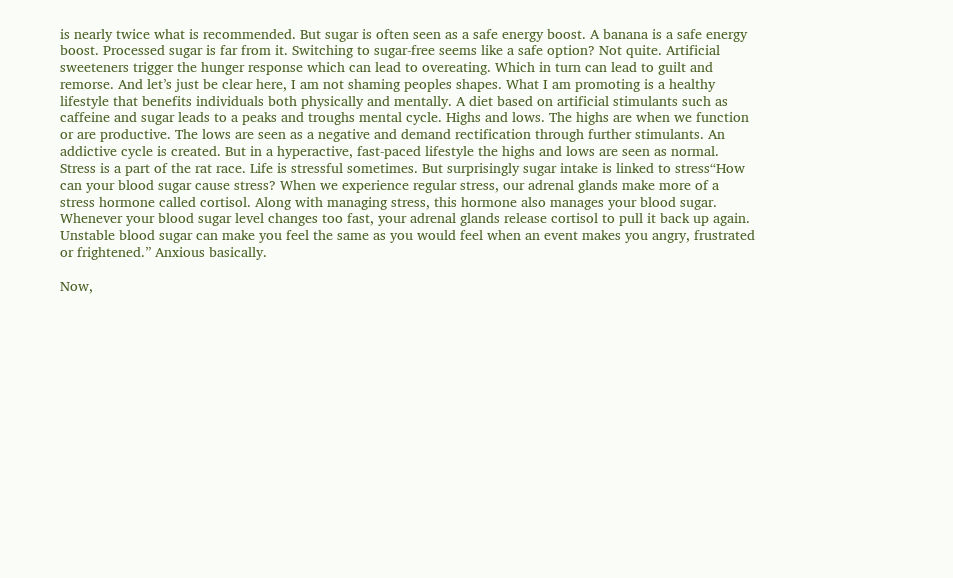is nearly twice what is recommended. But sugar is often seen as a safe energy boost. A banana is a safe energy boost. Processed sugar is far from it. Switching to sugar-free seems like a safe option? Not quite. Artificial sweeteners trigger the hunger response which can lead to overeating. Which in turn can lead to guilt and remorse. And let’s just be clear here, I am not shaming peoples shapes. What I am promoting is a healthy lifestyle that benefits individuals both physically and mentally. A diet based on artificial stimulants such as caffeine and sugar leads to a peaks and troughs mental cycle. Highs and lows. The highs are when we function or are productive. The lows are seen as a negative and demand rectification through further stimulants. An addictive cycle is created. But in a hyperactive, fast-paced lifestyle the highs and lows are seen as normal. Stress is a part of the rat race. Life is stressful sometimes. But surprisingly sugar intake is linked to stress“How can your blood sugar cause stress? When we experience regular stress, our adrenal glands make more of a stress hormone called cortisol. Along with managing stress, this hormone also manages your blood sugar. Whenever your blood sugar level changes too fast, your adrenal glands release cortisol to pull it back up again. Unstable blood sugar can make you feel the same as you would feel when an event makes you angry, frustrated or frightened.” Anxious basically.

Now,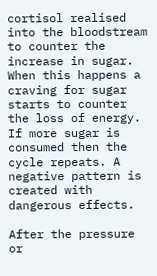cortisol realised into the bloodstream to counter the increase in sugar. When this happens a craving for sugar starts to counter the loss of energy. If more sugar is consumed then the cycle repeats. A negative pattern is created with dangerous effects.

After the pressure or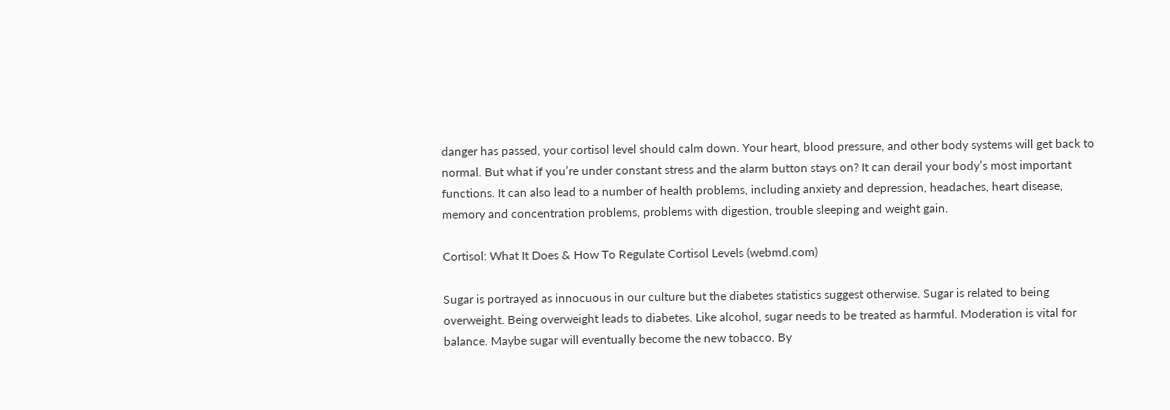danger has passed, your cortisol level should calm down. Your heart, blood pressure, and other body systems will get back to normal. But what if you’re under constant stress and the alarm button stays on? It can derail your body’s most important functions. It can also lead to a number of health problems, including anxiety and depression, headaches, heart disease, memory and concentration problems, problems with digestion, trouble sleeping and weight gain.

Cortisol: What It Does & How To Regulate Cortisol Levels (webmd.com)

Sugar is portrayed as innocuous in our culture but the diabetes statistics suggest otherwise. Sugar is related to being overweight. Being overweight leads to diabetes. Like alcohol, sugar needs to be treated as harmful. Moderation is vital for balance. Maybe sugar will eventually become the new tobacco. By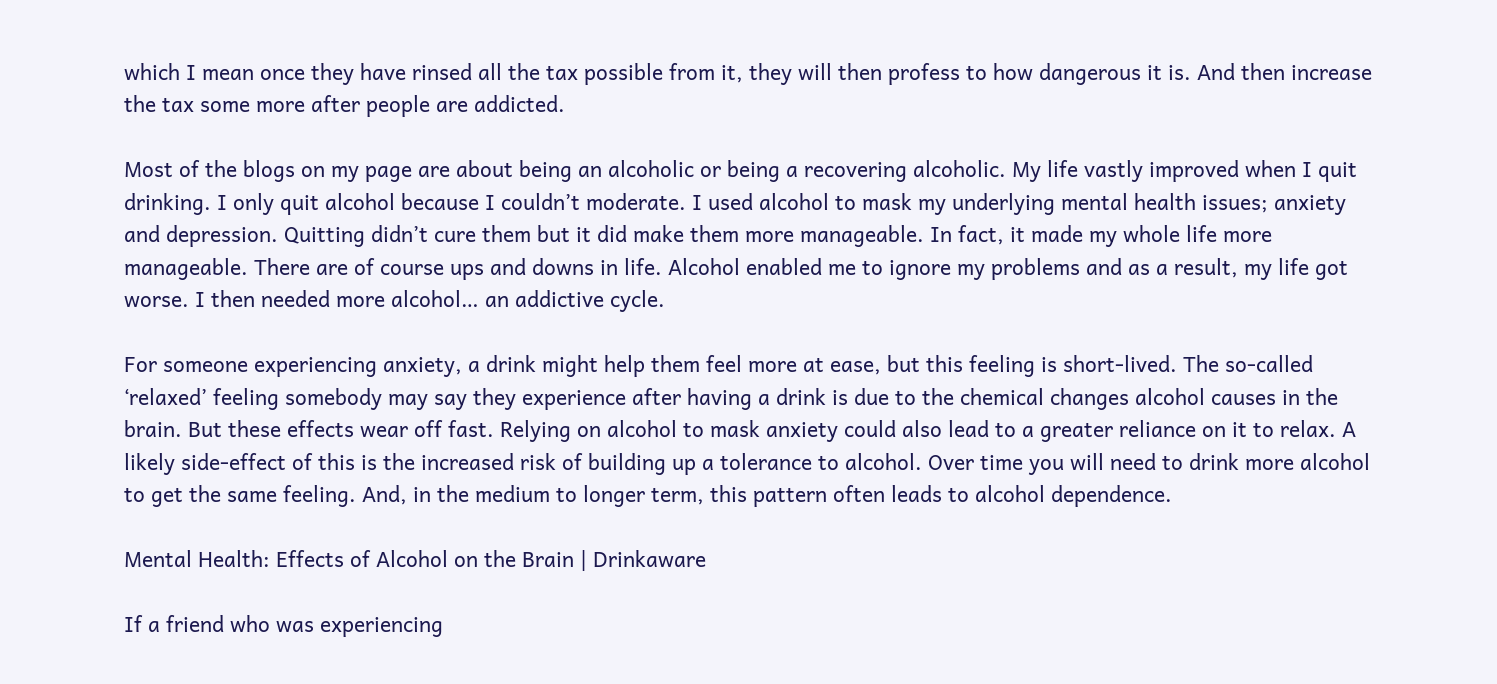which I mean once they have rinsed all the tax possible from it, they will then profess to how dangerous it is. And then increase the tax some more after people are addicted.

Most of the blogs on my page are about being an alcoholic or being a recovering alcoholic. My life vastly improved when I quit drinking. I only quit alcohol because I couldn’t moderate. I used alcohol to mask my underlying mental health issues; anxiety and depression. Quitting didn’t cure them but it did make them more manageable. In fact, it made my whole life more manageable. There are of course ups and downs in life. Alcohol enabled me to ignore my problems and as a result, my life got worse. I then needed more alcohol… an addictive cycle.

For someone experiencing anxiety, a drink might help them feel more at ease, but this feeling is short-lived. The so-called ‘relaxed’ feeling somebody may say they experience after having a drink is due to the chemical changes alcohol causes in the brain. But these effects wear off fast. Relying on alcohol to mask anxiety could also lead to a greater reliance on it to relax. A likely side-effect of this is the increased risk of building up a tolerance to alcohol. Over time you will need to drink more alcohol to get the same feeling. And, in the medium to longer term, this pattern often leads to alcohol dependence.

Mental Health: Effects of Alcohol on the Brain | Drinkaware

If a friend who was experiencing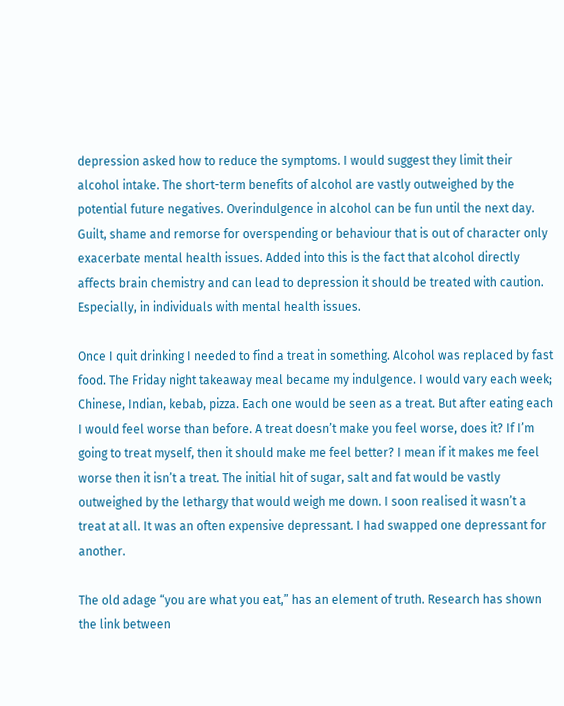depression asked how to reduce the symptoms. I would suggest they limit their alcohol intake. The short-term benefits of alcohol are vastly outweighed by the potential future negatives. Overindulgence in alcohol can be fun until the next day. Guilt, shame and remorse for overspending or behaviour that is out of character only exacerbate mental health issues. Added into this is the fact that alcohol directly affects brain chemistry and can lead to depression it should be treated with caution. Especially, in individuals with mental health issues.

Once I quit drinking I needed to find a treat in something. Alcohol was replaced by fast food. The Friday night takeaway meal became my indulgence. I would vary each week; Chinese, Indian, kebab, pizza. Each one would be seen as a treat. But after eating each I would feel worse than before. A treat doesn’t make you feel worse, does it? If I’m going to treat myself, then it should make me feel better? I mean if it makes me feel worse then it isn’t a treat. The initial hit of sugar, salt and fat would be vastly outweighed by the lethargy that would weigh me down. I soon realised it wasn’t a treat at all. It was an often expensive depressant. I had swapped one depressant for another.

The old adage “you are what you eat,” has an element of truth. Research has shown the link between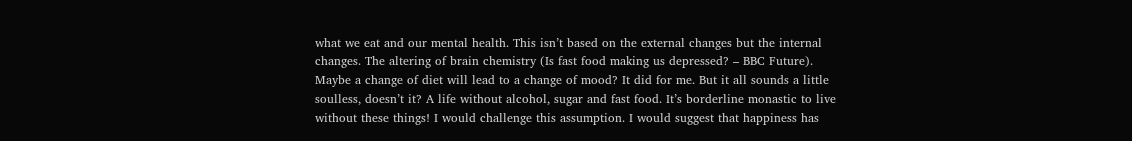what we eat and our mental health. This isn’t based on the external changes but the internal changes. The altering of brain chemistry (Is fast food making us depressed? – BBC Future). Maybe a change of diet will lead to a change of mood? It did for me. But it all sounds a little soulless, doesn’t it? A life without alcohol, sugar and fast food. It’s borderline monastic to live without these things! I would challenge this assumption. I would suggest that happiness has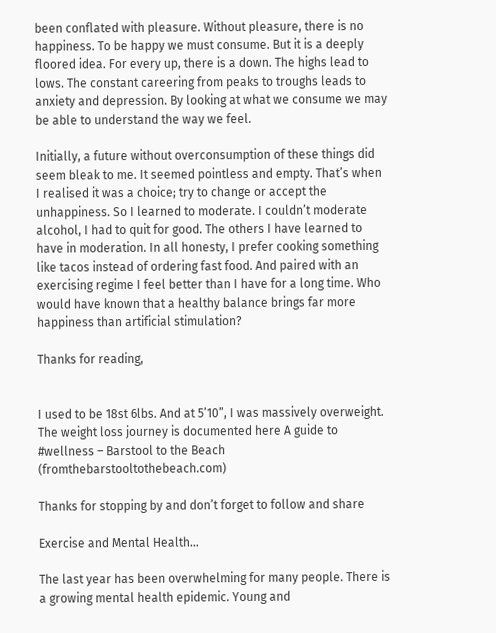been conflated with pleasure. Without pleasure, there is no happiness. To be happy we must consume. But it is a deeply floored idea. For every up, there is a down. The highs lead to lows. The constant careering from peaks to troughs leads to anxiety and depression. By looking at what we consume we may be able to understand the way we feel.

Initially, a future without overconsumption of these things did seem bleak to me. It seemed pointless and empty. That’s when I realised it was a choice; try to change or accept the unhappiness. So I learned to moderate. I couldn’t moderate alcohol, I had to quit for good. The others I have learned to have in moderation. In all honesty, I prefer cooking something like tacos instead of ordering fast food. And paired with an exercising regime I feel better than I have for a long time. Who would have known that a healthy balance brings far more happiness than artificial stimulation?

Thanks for reading,


I used to be 18st 6lbs. And at 5’10”, I was massively overweight. The weight loss journey is documented here A guide to #wellness – Barstool to the Beach (fromthebarstooltothebeach.com)

Thanks for stopping by and don’t forget to follow and share

Exercise and Mental Health…

The last year has been overwhelming for many people. There is a growing mental health epidemic. Young and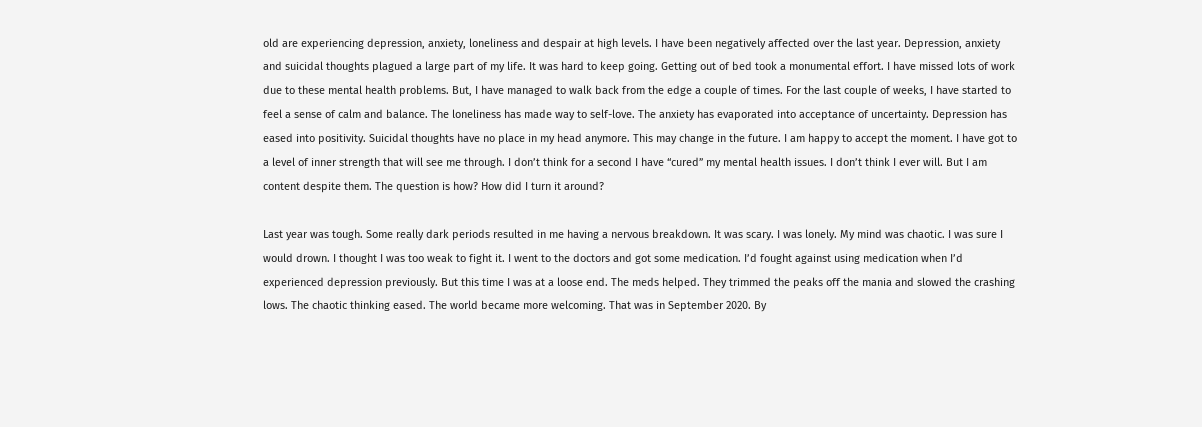old are experiencing depression, anxiety, loneliness and despair at high levels. I have been negatively affected over the last year. Depression, anxiety and suicidal thoughts plagued a large part of my life. It was hard to keep going. Getting out of bed took a monumental effort. I have missed lots of work due to these mental health problems. But, I have managed to walk back from the edge a couple of times. For the last couple of weeks, I have started to feel a sense of calm and balance. The loneliness has made way to self-love. The anxiety has evaporated into acceptance of uncertainty. Depression has eased into positivity. Suicidal thoughts have no place in my head anymore. This may change in the future. I am happy to accept the moment. I have got to a level of inner strength that will see me through. I don’t think for a second I have “cured” my mental health issues. I don’t think I ever will. But I am content despite them. The question is how? How did I turn it around?

Last year was tough. Some really dark periods resulted in me having a nervous breakdown. It was scary. I was lonely. My mind was chaotic. I was sure I would drown. I thought I was too weak to fight it. I went to the doctors and got some medication. I’d fought against using medication when I’d experienced depression previously. But this time I was at a loose end. The meds helped. They trimmed the peaks off the mania and slowed the crashing lows. The chaotic thinking eased. The world became more welcoming. That was in September 2020. By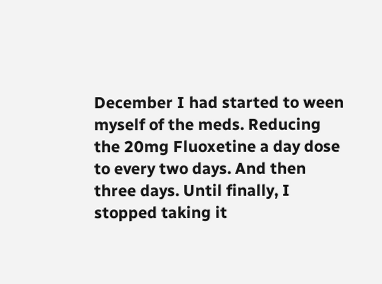December I had started to ween myself of the meds. Reducing the 20mg Fluoxetine a day dose to every two days. And then three days. Until finally, I stopped taking it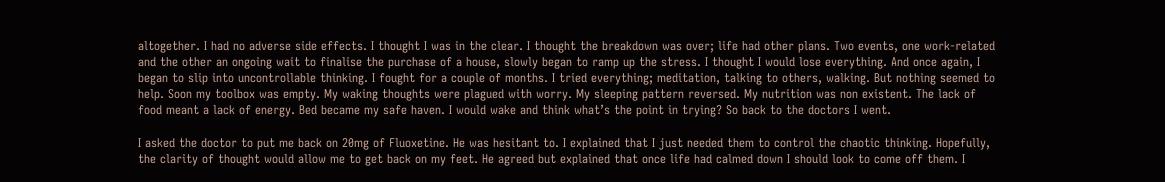altogether. I had no adverse side effects. I thought I was in the clear. I thought the breakdown was over; life had other plans. Two events, one work-related and the other an ongoing wait to finalise the purchase of a house, slowly began to ramp up the stress. I thought I would lose everything. And once again, I began to slip into uncontrollable thinking. I fought for a couple of months. I tried everything; meditation, talking to others, walking. But nothing seemed to help. Soon my toolbox was empty. My waking thoughts were plagued with worry. My sleeping pattern reversed. My nutrition was non existent. The lack of food meant a lack of energy. Bed became my safe haven. I would wake and think what’s the point in trying? So back to the doctors I went.

I asked the doctor to put me back on 20mg of Fluoxetine. He was hesitant to. I explained that I just needed them to control the chaotic thinking. Hopefully, the clarity of thought would allow me to get back on my feet. He agreed but explained that once life had calmed down I should look to come off them. I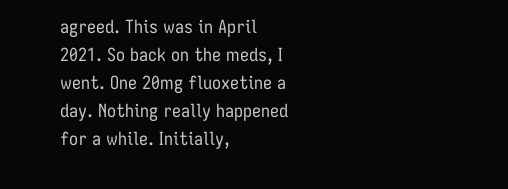agreed. This was in April 2021. So back on the meds, I went. One 20mg fluoxetine a day. Nothing really happened for a while. Initially,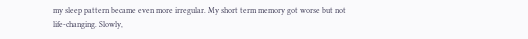my sleep pattern became even more irregular. My short term memory got worse but not life-changing. Slowly,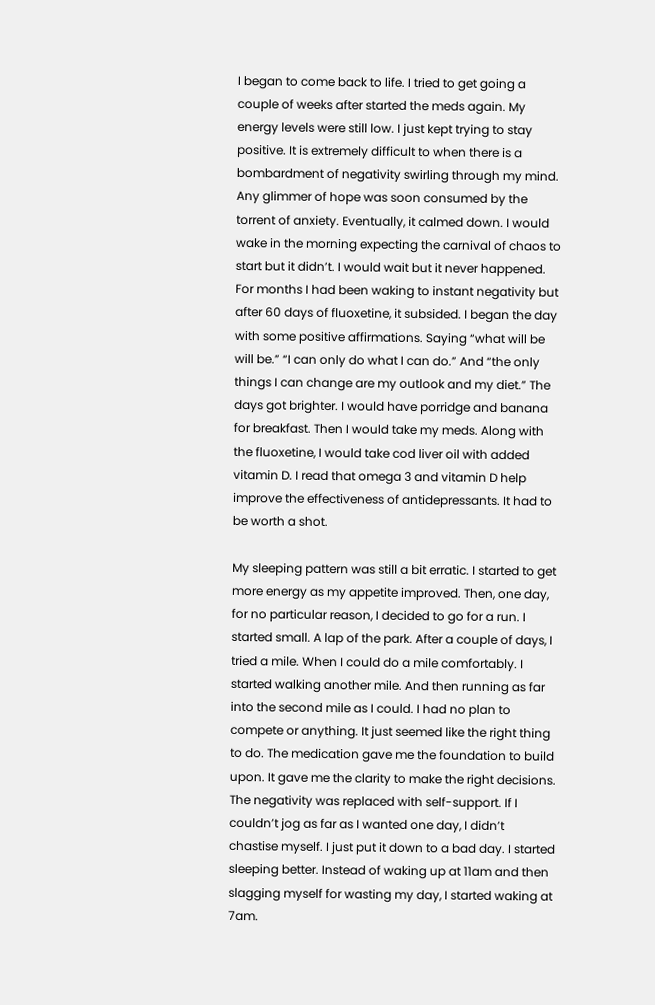I began to come back to life. I tried to get going a couple of weeks after started the meds again. My energy levels were still low. I just kept trying to stay positive. It is extremely difficult to when there is a bombardment of negativity swirling through my mind. Any glimmer of hope was soon consumed by the torrent of anxiety. Eventually, it calmed down. I would wake in the morning expecting the carnival of chaos to start but it didn’t. I would wait but it never happened. For months I had been waking to instant negativity but after 60 days of fluoxetine, it subsided. I began the day with some positive affirmations. Saying “what will be will be.” “I can only do what I can do.” And “the only things I can change are my outlook and my diet.” The days got brighter. I would have porridge and banana for breakfast. Then I would take my meds. Along with the fluoxetine, I would take cod liver oil with added vitamin D. I read that omega 3 and vitamin D help improve the effectiveness of antidepressants. It had to be worth a shot.

My sleeping pattern was still a bit erratic. I started to get more energy as my appetite improved. Then, one day, for no particular reason, I decided to go for a run. I started small. A lap of the park. After a couple of days, I tried a mile. When I could do a mile comfortably. I started walking another mile. And then running as far into the second mile as I could. I had no plan to compete or anything. It just seemed like the right thing to do. The medication gave me the foundation to build upon. It gave me the clarity to make the right decisions. The negativity was replaced with self-support. If I couldn’t jog as far as I wanted one day, I didn’t chastise myself. I just put it down to a bad day. I started sleeping better. Instead of waking up at 11am and then slagging myself for wasting my day, I started waking at 7am.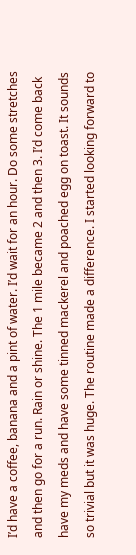I’d have a coffee, banana and a pint of water. I’d wait for an hour. Do some stretches and then go for a run. Rain or shine. The 1 mile became 2 and then 3. I’d come back have my meds and have some tinned mackerel and poached egg on toast. It sounds so trivial but it was huge. The routine made a difference. I started looking forward to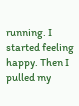running. I started feeling happy. Then I pulled my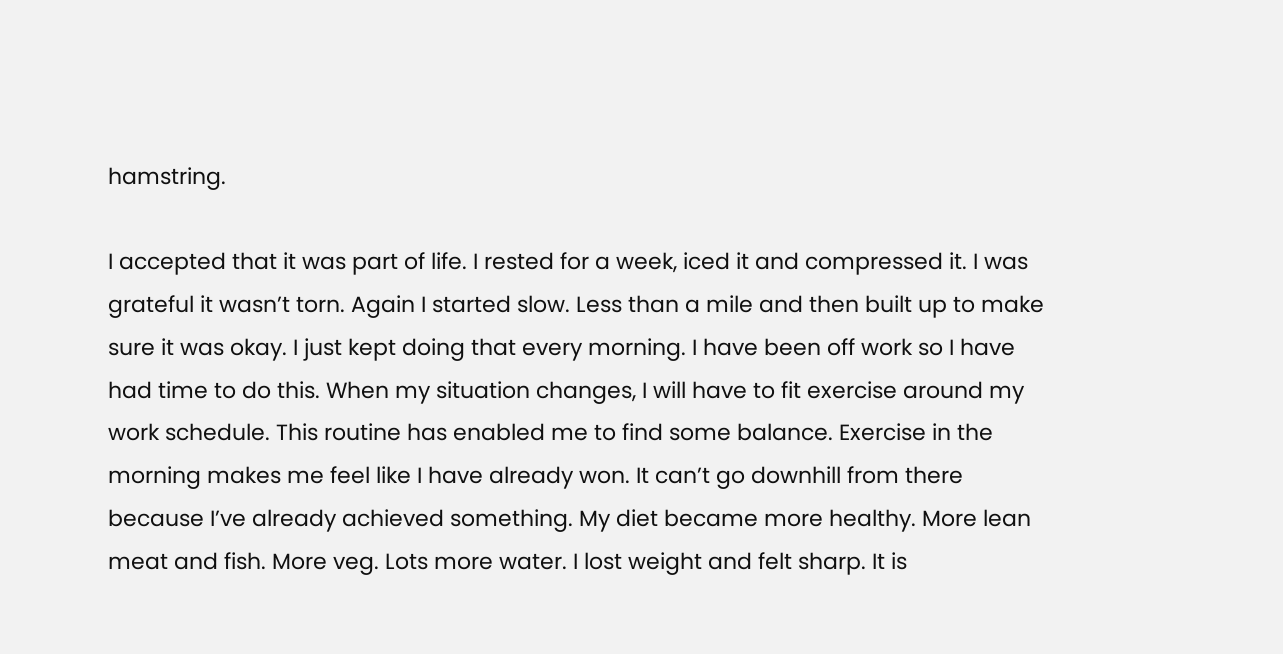hamstring.

I accepted that it was part of life. I rested for a week, iced it and compressed it. I was grateful it wasn’t torn. Again I started slow. Less than a mile and then built up to make sure it was okay. I just kept doing that every morning. I have been off work so I have had time to do this. When my situation changes, I will have to fit exercise around my work schedule. This routine has enabled me to find some balance. Exercise in the morning makes me feel like I have already won. It can’t go downhill from there because I’ve already achieved something. My diet became more healthy. More lean meat and fish. More veg. Lots more water. I lost weight and felt sharp. It is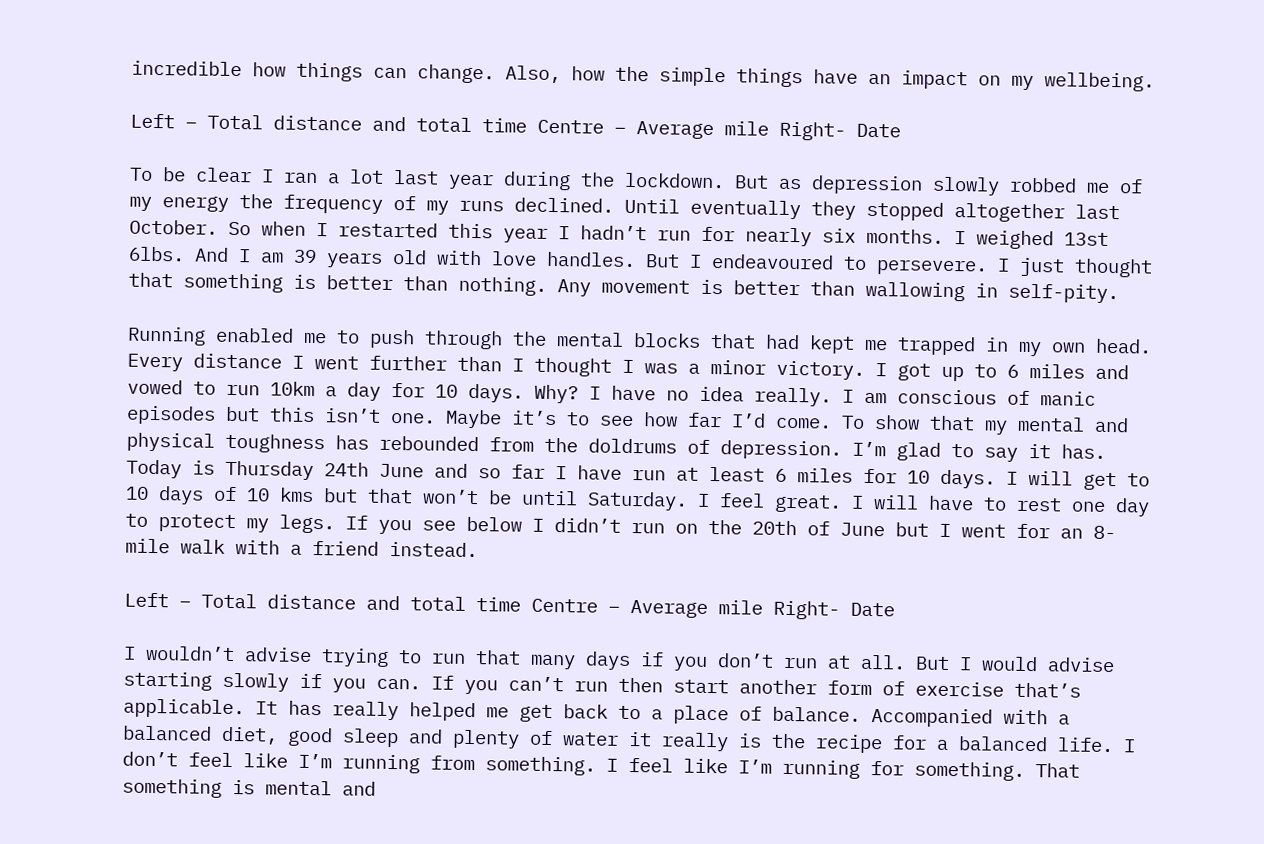incredible how things can change. Also, how the simple things have an impact on my wellbeing.

Left – Total distance and total time Centre – Average mile Right- Date

To be clear I ran a lot last year during the lockdown. But as depression slowly robbed me of my energy the frequency of my runs declined. Until eventually they stopped altogether last October. So when I restarted this year I hadn’t run for nearly six months. I weighed 13st 6lbs. And I am 39 years old with love handles. But I endeavoured to persevere. I just thought that something is better than nothing. Any movement is better than wallowing in self-pity.

Running enabled me to push through the mental blocks that had kept me trapped in my own head. Every distance I went further than I thought I was a minor victory. I got up to 6 miles and vowed to run 10km a day for 10 days. Why? I have no idea really. I am conscious of manic episodes but this isn’t one. Maybe it’s to see how far I’d come. To show that my mental and physical toughness has rebounded from the doldrums of depression. I’m glad to say it has. Today is Thursday 24th June and so far I have run at least 6 miles for 10 days. I will get to 10 days of 10 kms but that won’t be until Saturday. I feel great. I will have to rest one day to protect my legs. If you see below I didn’t run on the 20th of June but I went for an 8-mile walk with a friend instead.

Left – Total distance and total time Centre – Average mile Right- Date

I wouldn’t advise trying to run that many days if you don’t run at all. But I would advise starting slowly if you can. If you can’t run then start another form of exercise that’s applicable. It has really helped me get back to a place of balance. Accompanied with a balanced diet, good sleep and plenty of water it really is the recipe for a balanced life. I don’t feel like I’m running from something. I feel like I’m running for something. That something is mental and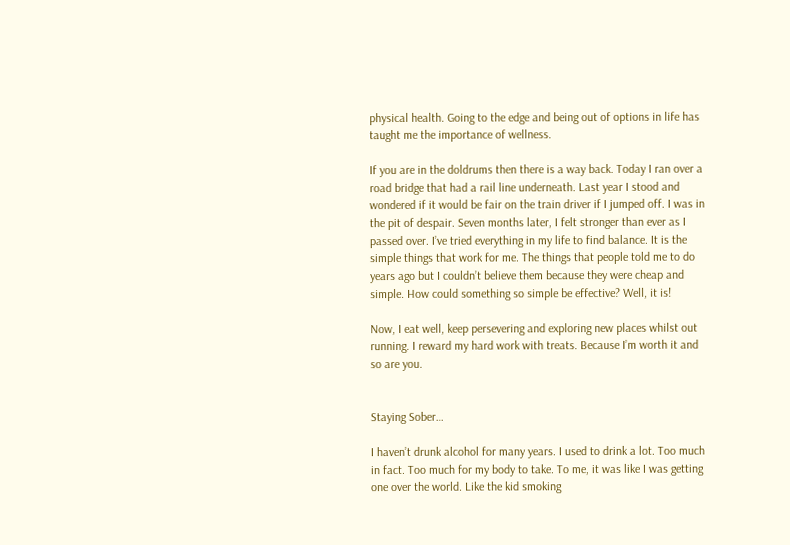physical health. Going to the edge and being out of options in life has taught me the importance of wellness.

If you are in the doldrums then there is a way back. Today I ran over a road bridge that had a rail line underneath. Last year I stood and wondered if it would be fair on the train driver if I jumped off. I was in the pit of despair. Seven months later, I felt stronger than ever as I passed over. I’ve tried everything in my life to find balance. It is the simple things that work for me. The things that people told me to do years ago but I couldn’t believe them because they were cheap and simple. How could something so simple be effective? Well, it is!

Now, I eat well, keep persevering and exploring new places whilst out running. I reward my hard work with treats. Because I’m worth it and so are you.


Staying Sober…

I haven’t drunk alcohol for many years. I used to drink a lot. Too much in fact. Too much for my body to take. To me, it was like I was getting one over the world. Like the kid smoking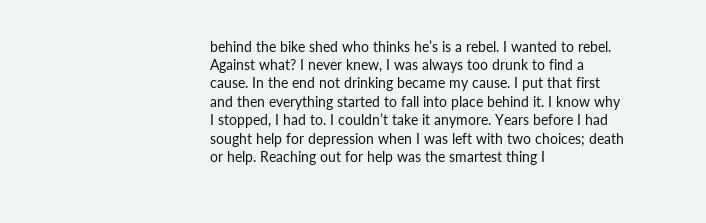behind the bike shed who thinks he’s is a rebel. I wanted to rebel. Against what? I never knew, I was always too drunk to find a cause. In the end not drinking became my cause. I put that first and then everything started to fall into place behind it. I know why I stopped, I had to. I couldn’t take it anymore. Years before I had sought help for depression when I was left with two choices; death or help. Reaching out for help was the smartest thing I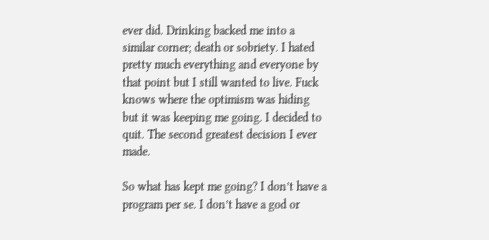ever did. Drinking backed me into a similar corner; death or sobriety. I hated pretty much everything and everyone by that point but I still wanted to live. Fuck knows where the optimism was hiding but it was keeping me going. I decided to quit. The second greatest decision I ever made.

So what has kept me going? I don’t have a program per se. I don’t have a god or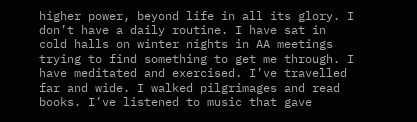higher power, beyond life in all its glory. I don’t have a daily routine. I have sat in cold halls on winter nights in AA meetings trying to find something to get me through. I have meditated and exercised. I’ve travelled far and wide. I walked pilgrimages and read books. I’ve listened to music that gave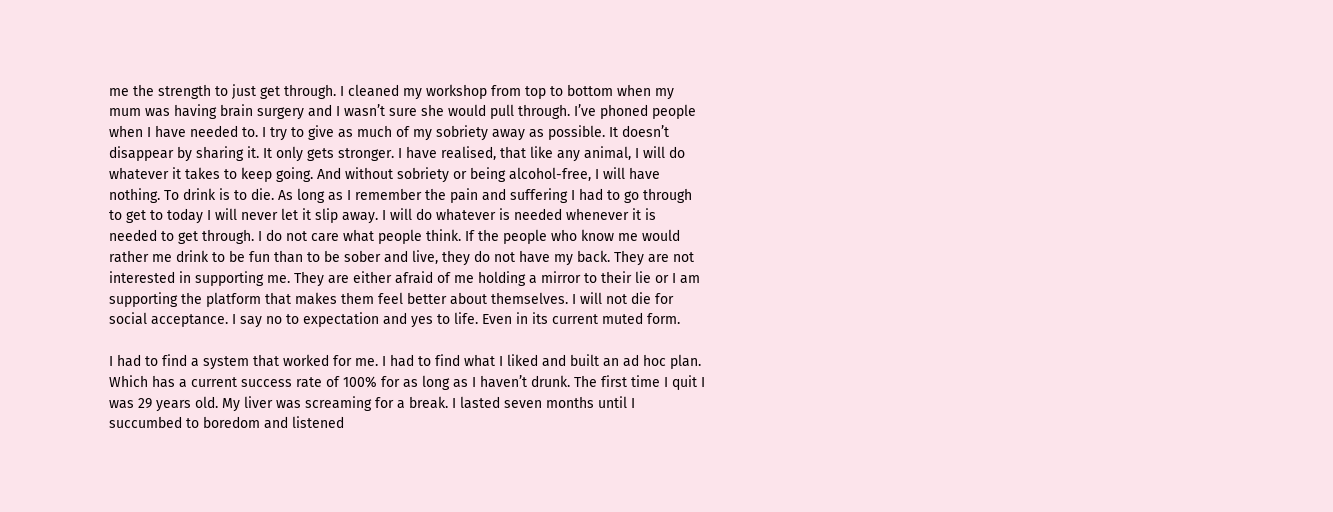me the strength to just get through. I cleaned my workshop from top to bottom when my mum was having brain surgery and I wasn’t sure she would pull through. I’ve phoned people when I have needed to. I try to give as much of my sobriety away as possible. It doesn’t disappear by sharing it. It only gets stronger. I have realised, that like any animal, I will do whatever it takes to keep going. And without sobriety or being alcohol-free, I will have nothing. To drink is to die. As long as I remember the pain and suffering I had to go through to get to today I will never let it slip away. I will do whatever is needed whenever it is needed to get through. I do not care what people think. If the people who know me would rather me drink to be fun than to be sober and live, they do not have my back. They are not interested in supporting me. They are either afraid of me holding a mirror to their lie or I am supporting the platform that makes them feel better about themselves. I will not die for social acceptance. I say no to expectation and yes to life. Even in its current muted form.

I had to find a system that worked for me. I had to find what I liked and built an ad hoc plan. Which has a current success rate of 100% for as long as I haven’t drunk. The first time I quit I was 29 years old. My liver was screaming for a break. I lasted seven months until I succumbed to boredom and listened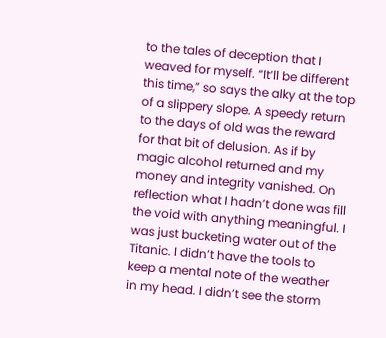to the tales of deception that I weaved for myself. “It’ll be different this time,” so says the alky at the top of a slippery slope. A speedy return to the days of old was the reward for that bit of delusion. As if by magic alcohol returned and my money and integrity vanished. On reflection what I hadn’t done was fill the void with anything meaningful. I was just bucketing water out of the Titanic. I didn’t have the tools to keep a mental note of the weather in my head. I didn’t see the storm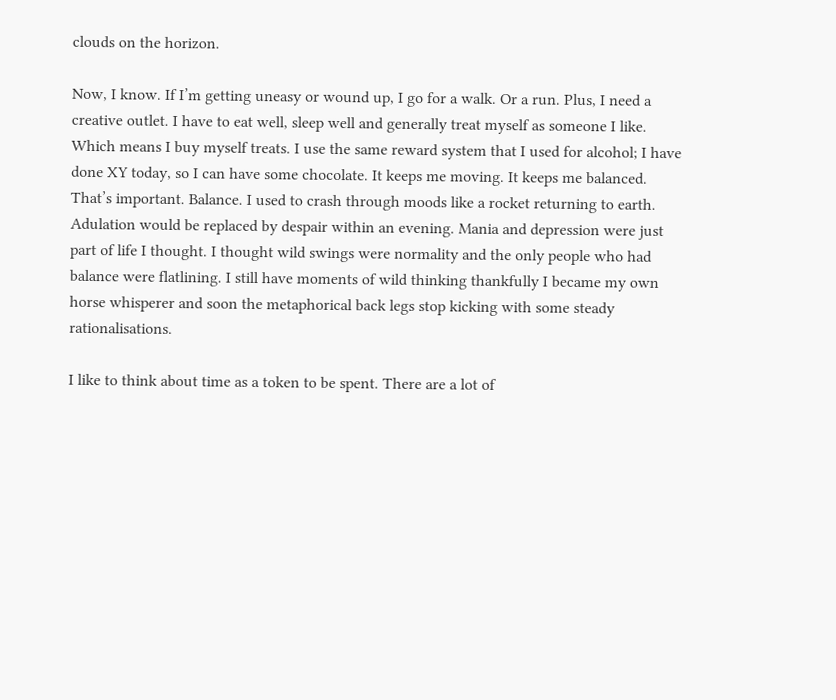clouds on the horizon.

Now, I know. If I’m getting uneasy or wound up, I go for a walk. Or a run. Plus, I need a creative outlet. I have to eat well, sleep well and generally treat myself as someone I like. Which means I buy myself treats. I use the same reward system that I used for alcohol; I have done XY today, so I can have some chocolate. It keeps me moving. It keeps me balanced. That’s important. Balance. I used to crash through moods like a rocket returning to earth. Adulation would be replaced by despair within an evening. Mania and depression were just part of life I thought. I thought wild swings were normality and the only people who had balance were flatlining. I still have moments of wild thinking thankfully I became my own horse whisperer and soon the metaphorical back legs stop kicking with some steady rationalisations.

I like to think about time as a token to be spent. There are a lot of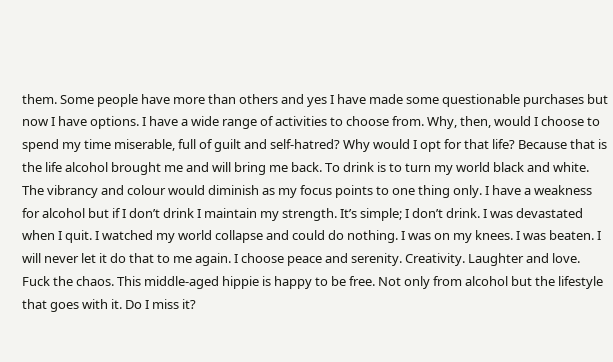them. Some people have more than others and yes I have made some questionable purchases but now I have options. I have a wide range of activities to choose from. Why, then, would I choose to spend my time miserable, full of guilt and self-hatred? Why would I opt for that life? Because that is the life alcohol brought me and will bring me back. To drink is to turn my world black and white. The vibrancy and colour would diminish as my focus points to one thing only. I have a weakness for alcohol but if I don’t drink I maintain my strength. It’s simple; I don’t drink. I was devastated when I quit. I watched my world collapse and could do nothing. I was on my knees. I was beaten. I will never let it do that to me again. I choose peace and serenity. Creativity. Laughter and love. Fuck the chaos. This middle-aged hippie is happy to be free. Not only from alcohol but the lifestyle that goes with it. Do I miss it?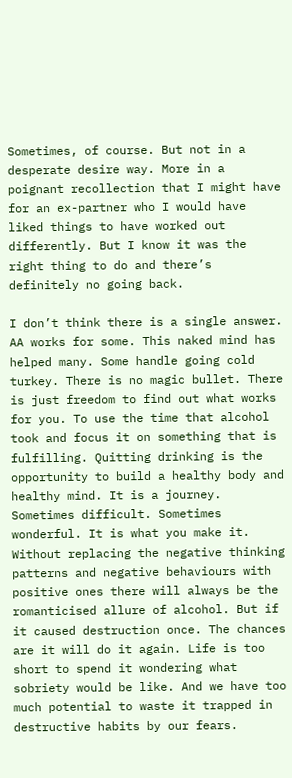Sometimes, of course. But not in a desperate desire way. More in a poignant recollection that I might have for an ex-partner who I would have liked things to have worked out differently. But I know it was the right thing to do and there’s definitely no going back.

I don’t think there is a single answer. AA works for some. This naked mind has helped many. Some handle going cold turkey. There is no magic bullet. There is just freedom to find out what works for you. To use the time that alcohol took and focus it on something that is fulfilling. Quitting drinking is the opportunity to build a healthy body and healthy mind. It is a journey. Sometimes difficult. Sometimes wonderful. It is what you make it. Without replacing the negative thinking patterns and negative behaviours with positive ones there will always be the romanticised allure of alcohol. But if it caused destruction once. The chances are it will do it again. Life is too short to spend it wondering what sobriety would be like. And we have too much potential to waste it trapped in destructive habits by our fears.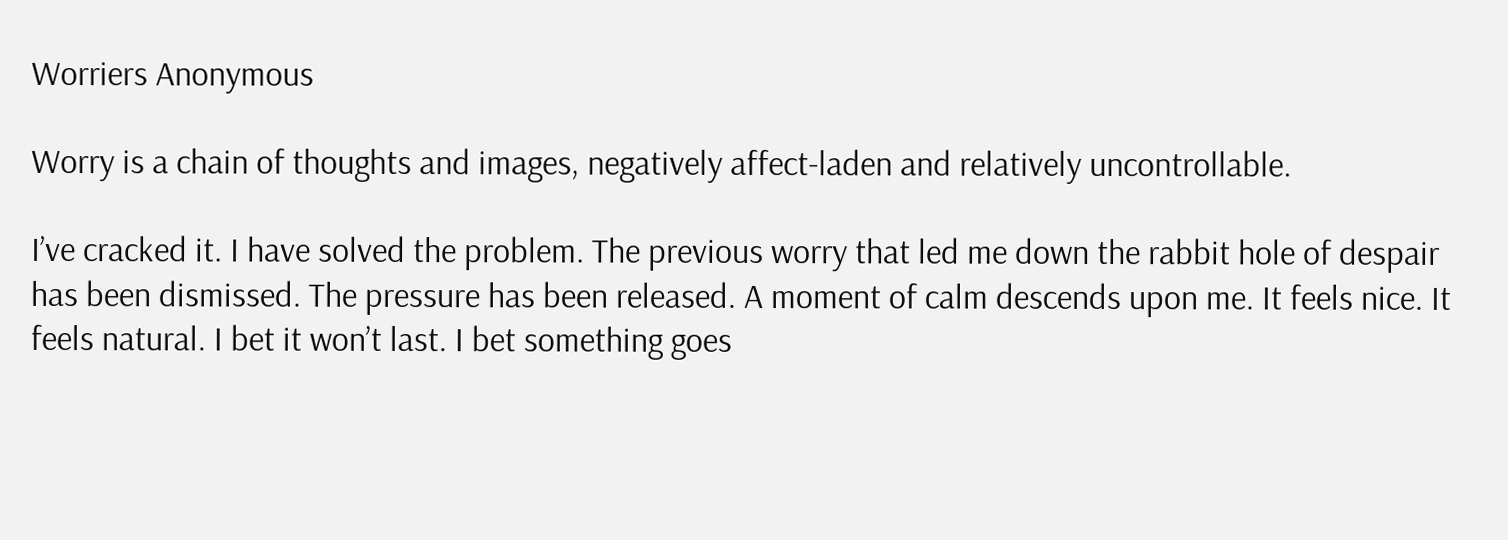Worriers Anonymous

Worry is a chain of thoughts and images, negatively affect-laden and relatively uncontrollable.

I’ve cracked it. I have solved the problem. The previous worry that led me down the rabbit hole of despair has been dismissed. The pressure has been released. A moment of calm descends upon me. It feels nice. It feels natural. I bet it won’t last. I bet something goes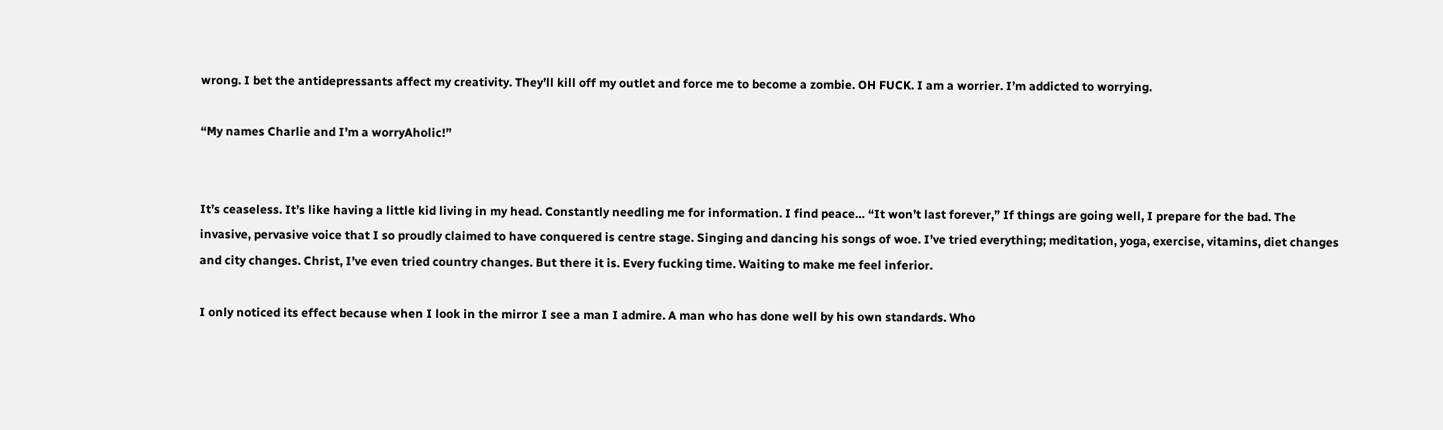wrong. I bet the antidepressants affect my creativity. They’ll kill off my outlet and force me to become a zombie. OH FUCK. I am a worrier. I’m addicted to worrying.

“My names Charlie and I’m a worryAholic!”


It’s ceaseless. It’s like having a little kid living in my head. Constantly needling me for information. I find peace… “It won’t last forever,” If things are going well, I prepare for the bad. The invasive, pervasive voice that I so proudly claimed to have conquered is centre stage. Singing and dancing his songs of woe. I’ve tried everything; meditation, yoga, exercise, vitamins, diet changes and city changes. Christ, I’ve even tried country changes. But there it is. Every fucking time. Waiting to make me feel inferior.

I only noticed its effect because when I look in the mirror I see a man I admire. A man who has done well by his own standards. Who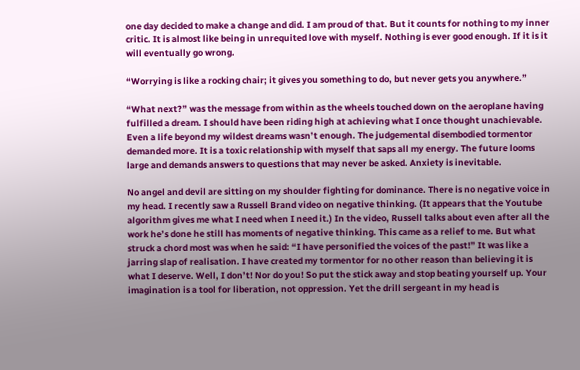one day decided to make a change and did. I am proud of that. But it counts for nothing to my inner critic. It is almost like being in unrequited love with myself. Nothing is ever good enough. If it is it will eventually go wrong.

“Worrying is like a rocking chair; it gives you something to do, but never gets you anywhere.”

“What next?” was the message from within as the wheels touched down on the aeroplane having fulfilled a dream. I should have been riding high at achieving what I once thought unachievable. Even a life beyond my wildest dreams wasn’t enough. The judgemental disembodied tormentor demanded more. It is a toxic relationship with myself that saps all my energy. The future looms large and demands answers to questions that may never be asked. Anxiety is inevitable.

No angel and devil are sitting on my shoulder fighting for dominance. There is no negative voice in my head. I recently saw a Russell Brand video on negative thinking. (It appears that the Youtube algorithm gives me what I need when I need it.) In the video, Russell talks about even after all the work he’s done he still has moments of negative thinking. This came as a relief to me. But what struck a chord most was when he said: “I have personified the voices of the past!” It was like a jarring slap of realisation. I have created my tormentor for no other reason than believing it is what I deserve. Well, I don’t! Nor do you! So put the stick away and stop beating yourself up. Your imagination is a tool for liberation, not oppression. Yet the drill sergeant in my head is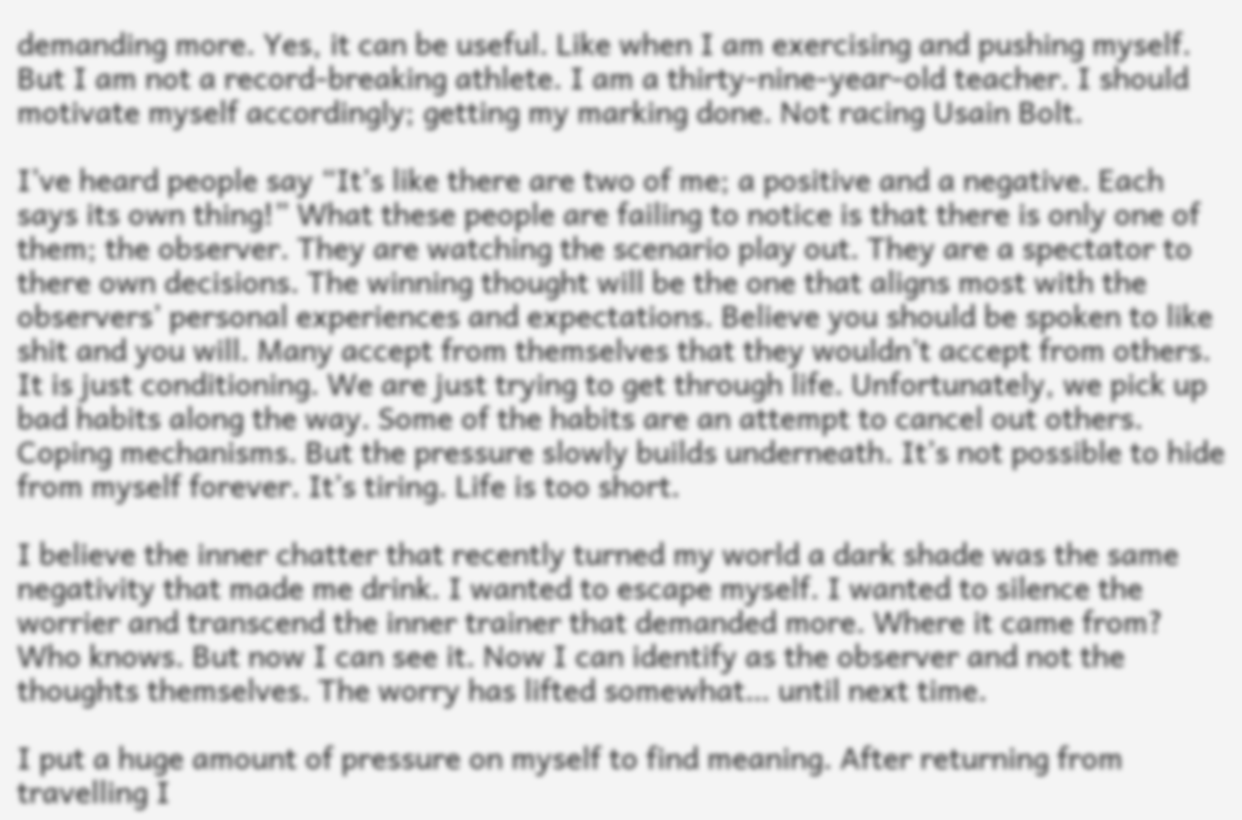demanding more. Yes, it can be useful. Like when I am exercising and pushing myself. But I am not a record-breaking athlete. I am a thirty-nine-year-old teacher. I should motivate myself accordingly; getting my marking done. Not racing Usain Bolt.

I’ve heard people say “It’s like there are two of me; a positive and a negative. Each says its own thing!” What these people are failing to notice is that there is only one of them; the observer. They are watching the scenario play out. They are a spectator to there own decisions. The winning thought will be the one that aligns most with the observers’ personal experiences and expectations. Believe you should be spoken to like shit and you will. Many accept from themselves that they wouldn’t accept from others. It is just conditioning. We are just trying to get through life. Unfortunately, we pick up bad habits along the way. Some of the habits are an attempt to cancel out others. Coping mechanisms. But the pressure slowly builds underneath. It’s not possible to hide from myself forever. It’s tiring. Life is too short.

I believe the inner chatter that recently turned my world a dark shade was the same negativity that made me drink. I wanted to escape myself. I wanted to silence the worrier and transcend the inner trainer that demanded more. Where it came from? Who knows. But now I can see it. Now I can identify as the observer and not the thoughts themselves. The worry has lifted somewhat… until next time.

I put a huge amount of pressure on myself to find meaning. After returning from travelling I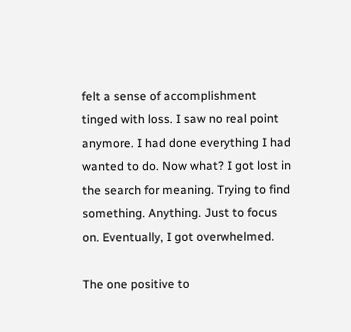felt a sense of accomplishment tinged with loss. I saw no real point anymore. I had done everything I had wanted to do. Now what? I got lost in the search for meaning. Trying to find something. Anything. Just to focus on. Eventually, I got overwhelmed.

The one positive to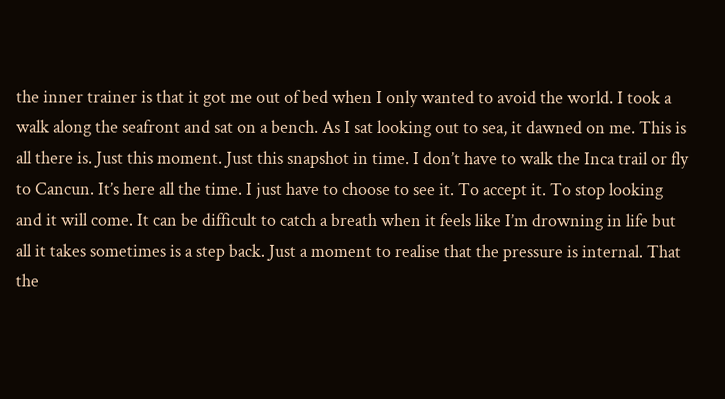the inner trainer is that it got me out of bed when I only wanted to avoid the world. I took a walk along the seafront and sat on a bench. As I sat looking out to sea, it dawned on me. This is all there is. Just this moment. Just this snapshot in time. I don’t have to walk the Inca trail or fly to Cancun. It’s here all the time. I just have to choose to see it. To accept it. To stop looking and it will come. It can be difficult to catch a breath when it feels like I’m drowning in life but all it takes sometimes is a step back. Just a moment to realise that the pressure is internal. That the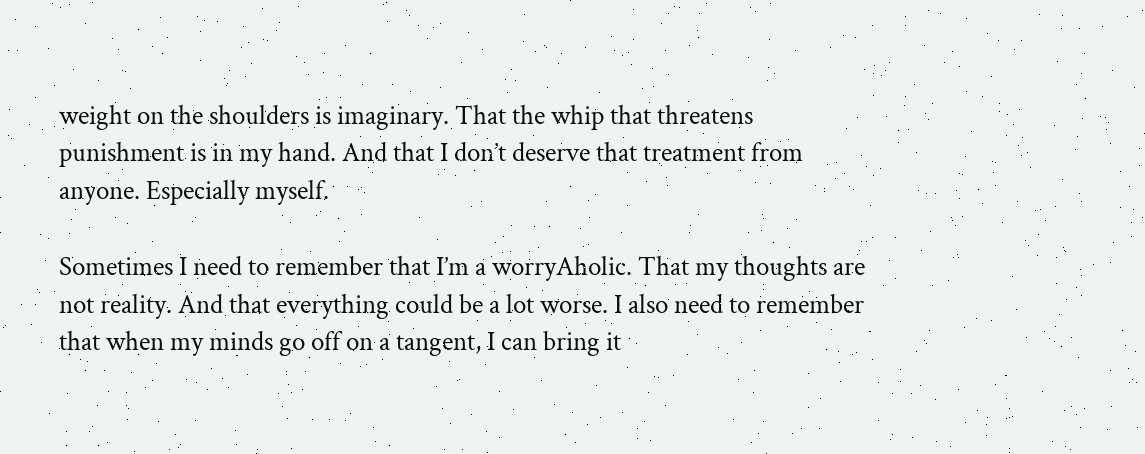weight on the shoulders is imaginary. That the whip that threatens punishment is in my hand. And that I don’t deserve that treatment from anyone. Especially myself.

Sometimes I need to remember that I’m a worryAholic. That my thoughts are not reality. And that everything could be a lot worse. I also need to remember that when my minds go off on a tangent, I can bring it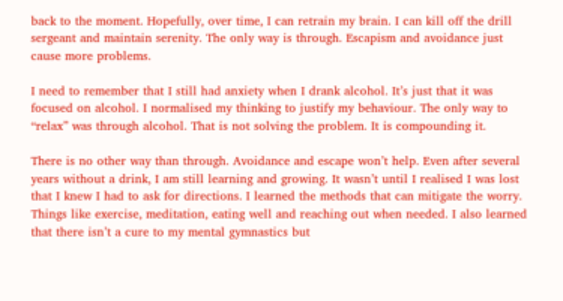back to the moment. Hopefully, over time, I can retrain my brain. I can kill off the drill sergeant and maintain serenity. The only way is through. Escapism and avoidance just cause more problems.

I need to remember that I still had anxiety when I drank alcohol. It’s just that it was focused on alcohol. I normalised my thinking to justify my behaviour. The only way to “relax” was through alcohol. That is not solving the problem. It is compounding it.

There is no other way than through. Avoidance and escape won’t help. Even after several years without a drink, I am still learning and growing. It wasn’t until I realised I was lost that I knew I had to ask for directions. I learned the methods that can mitigate the worry. Things like exercise, meditation, eating well and reaching out when needed. I also learned that there isn’t a cure to my mental gymnastics but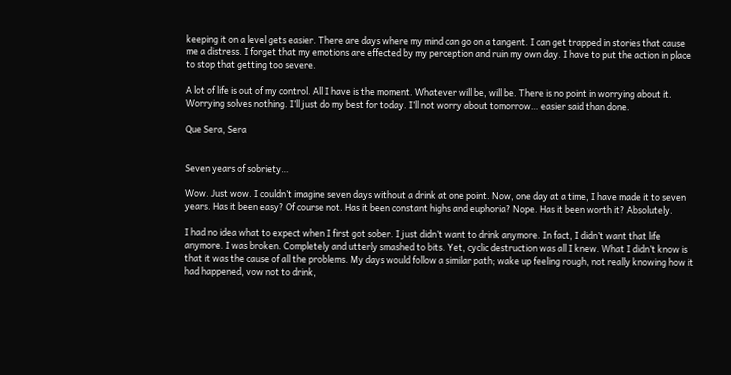keeping it on a level gets easier. There are days where my mind can go on a tangent. I can get trapped in stories that cause me a distress. I forget that my emotions are effected by my perception and ruin my own day. I have to put the action in place to stop that getting too severe.

A lot of life is out of my control. All I have is the moment. Whatever will be, will be. There is no point in worrying about it. Worrying solves nothing. I’ll just do my best for today. I’ll not worry about tomorrow… easier said than done.

Que Sera, Sera


Seven years of sobriety…

Wow. Just wow. I couldn’t imagine seven days without a drink at one point. Now, one day at a time, I have made it to seven years. Has it been easy? Of course not. Has it been constant highs and euphoria? Nope. Has it been worth it? Absolutely.

I had no idea what to expect when I first got sober. I just didn’t want to drink anymore. In fact, I didn’t want that life anymore. I was broken. Completely and utterly smashed to bits. Yet, cyclic destruction was all I knew. What I didn’t know is that it was the cause of all the problems. My days would follow a similar path; wake up feeling rough, not really knowing how it had happened, vow not to drink,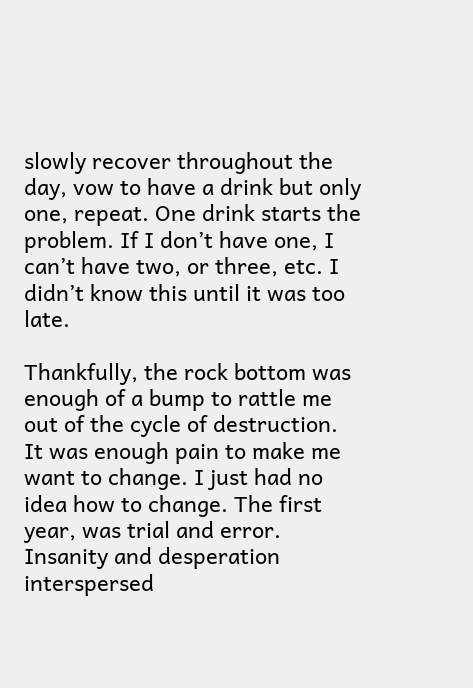slowly recover throughout the day, vow to have a drink but only one, repeat. One drink starts the problem. If I don’t have one, I can’t have two, or three, etc. I didn’t know this until it was too late.

Thankfully, the rock bottom was enough of a bump to rattle me out of the cycle of destruction. It was enough pain to make me want to change. I just had no idea how to change. The first year, was trial and error. Insanity and desperation interspersed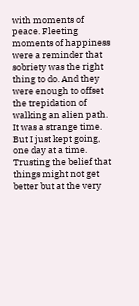with moments of peace. Fleeting moments of happiness were a reminder that sobriety was the right thing to do. And they were enough to offset the trepidation of walking an alien path. It was a strange time. But I just kept going, one day at a time. Trusting the belief that things might not get better but at the very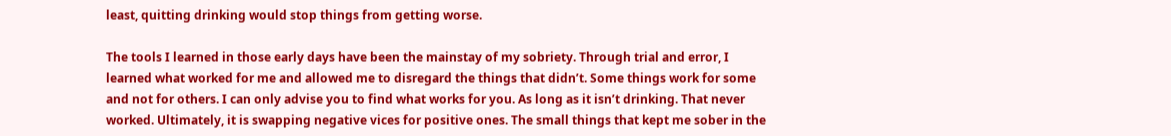least, quitting drinking would stop things from getting worse.

The tools I learned in those early days have been the mainstay of my sobriety. Through trial and error, I learned what worked for me and allowed me to disregard the things that didn’t. Some things work for some and not for others. I can only advise you to find what works for you. As long as it isn’t drinking. That never worked. Ultimately, it is swapping negative vices for positive ones. The small things that kept me sober in the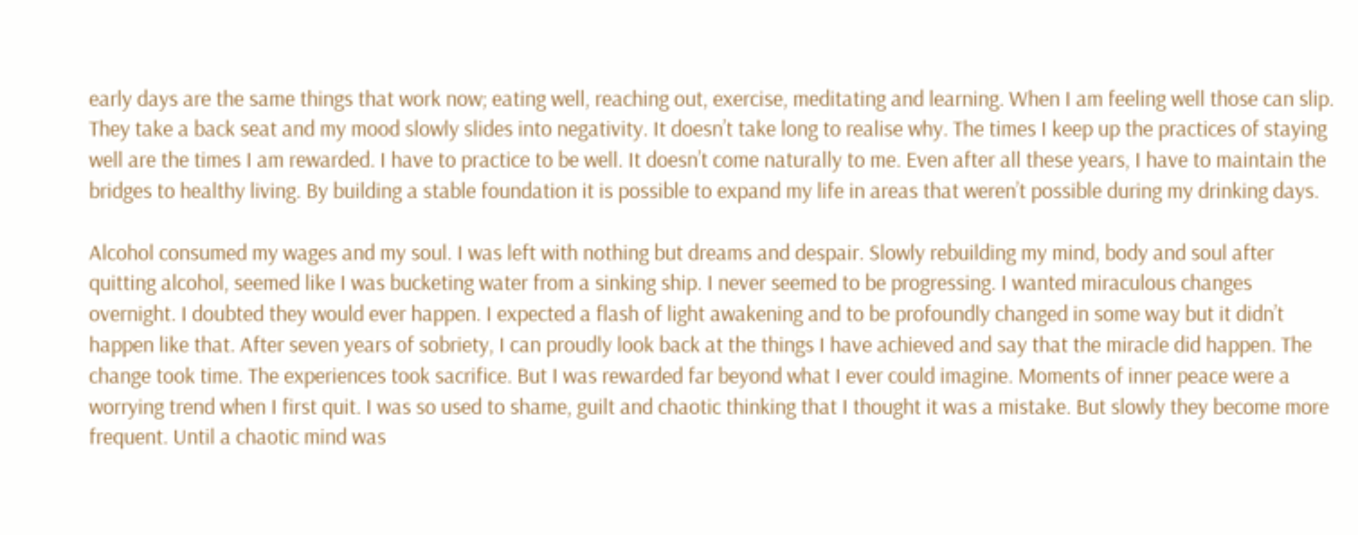early days are the same things that work now; eating well, reaching out, exercise, meditating and learning. When I am feeling well those can slip. They take a back seat and my mood slowly slides into negativity. It doesn’t take long to realise why. The times I keep up the practices of staying well are the times I am rewarded. I have to practice to be well. It doesn’t come naturally to me. Even after all these years, I have to maintain the bridges to healthy living. By building a stable foundation it is possible to expand my life in areas that weren’t possible during my drinking days.

Alcohol consumed my wages and my soul. I was left with nothing but dreams and despair. Slowly rebuilding my mind, body and soul after quitting alcohol, seemed like I was bucketing water from a sinking ship. I never seemed to be progressing. I wanted miraculous changes overnight. I doubted they would ever happen. I expected a flash of light awakening and to be profoundly changed in some way but it didn’t happen like that. After seven years of sobriety, I can proudly look back at the things I have achieved and say that the miracle did happen. The change took time. The experiences took sacrifice. But I was rewarded far beyond what I ever could imagine. Moments of inner peace were a worrying trend when I first quit. I was so used to shame, guilt and chaotic thinking that I thought it was a mistake. But slowly they become more frequent. Until a chaotic mind was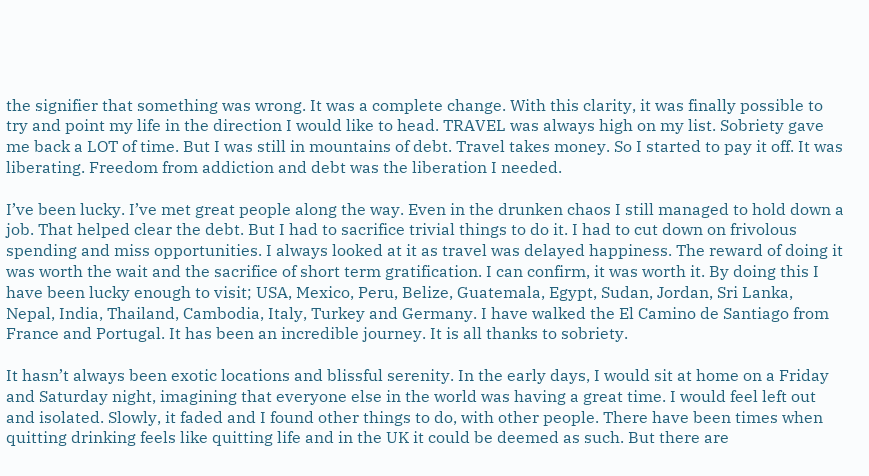the signifier that something was wrong. It was a complete change. With this clarity, it was finally possible to try and point my life in the direction I would like to head. TRAVEL was always high on my list. Sobriety gave me back a LOT of time. But I was still in mountains of debt. Travel takes money. So I started to pay it off. It was liberating. Freedom from addiction and debt was the liberation I needed.

I’ve been lucky. I’ve met great people along the way. Even in the drunken chaos I still managed to hold down a job. That helped clear the debt. But I had to sacrifice trivial things to do it. I had to cut down on frivolous spending and miss opportunities. I always looked at it as travel was delayed happiness. The reward of doing it was worth the wait and the sacrifice of short term gratification. I can confirm, it was worth it. By doing this I have been lucky enough to visit; USA, Mexico, Peru, Belize, Guatemala, Egypt, Sudan, Jordan, Sri Lanka, Nepal, India, Thailand, Cambodia, Italy, Turkey and Germany. I have walked the El Camino de Santiago from France and Portugal. It has been an incredible journey. It is all thanks to sobriety.

It hasn’t always been exotic locations and blissful serenity. In the early days, I would sit at home on a Friday and Saturday night, imagining that everyone else in the world was having a great time. I would feel left out and isolated. Slowly, it faded and I found other things to do, with other people. There have been times when quitting drinking feels like quitting life and in the UK it could be deemed as such. But there are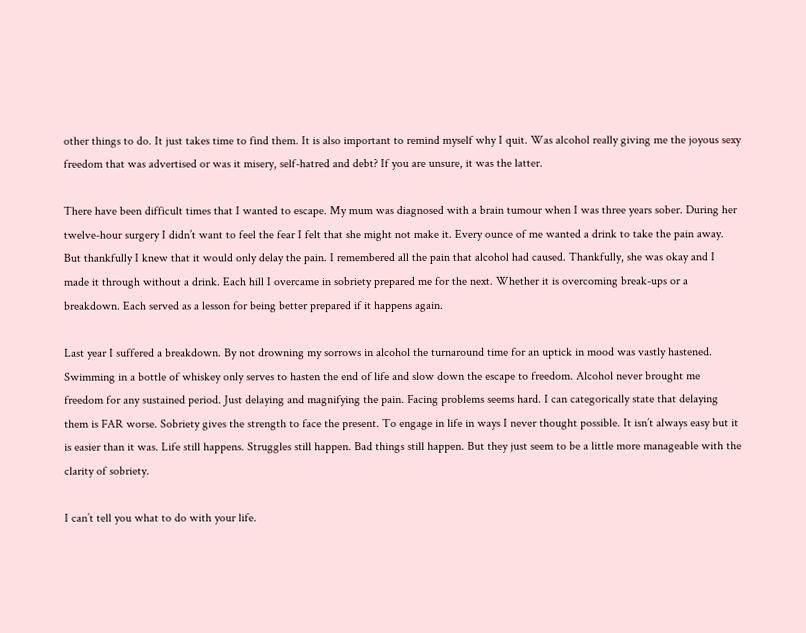other things to do. It just takes time to find them. It is also important to remind myself why I quit. Was alcohol really giving me the joyous sexy freedom that was advertised or was it misery, self-hatred and debt? If you are unsure, it was the latter.

There have been difficult times that I wanted to escape. My mum was diagnosed with a brain tumour when I was three years sober. During her twelve-hour surgery I didn’t want to feel the fear I felt that she might not make it. Every ounce of me wanted a drink to take the pain away. But thankfully I knew that it would only delay the pain. I remembered all the pain that alcohol had caused. Thankfully, she was okay and I made it through without a drink. Each hill I overcame in sobriety prepared me for the next. Whether it is overcoming break-ups or a breakdown. Each served as a lesson for being better prepared if it happens again.

Last year I suffered a breakdown. By not drowning my sorrows in alcohol the turnaround time for an uptick in mood was vastly hastened. Swimming in a bottle of whiskey only serves to hasten the end of life and slow down the escape to freedom. Alcohol never brought me freedom for any sustained period. Just delaying and magnifying the pain. Facing problems seems hard. I can categorically state that delaying them is FAR worse. Sobriety gives the strength to face the present. To engage in life in ways I never thought possible. It isn’t always easy but it is easier than it was. Life still happens. Struggles still happen. Bad things still happen. But they just seem to be a little more manageable with the clarity of sobriety.

I can’t tell you what to do with your life.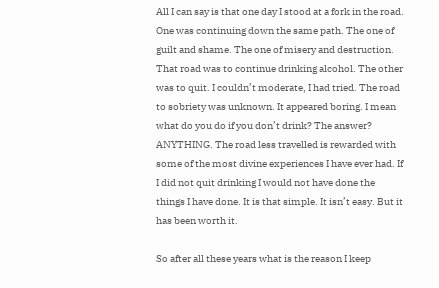All I can say is that one day I stood at a fork in the road. One was continuing down the same path. The one of guilt and shame. The one of misery and destruction. That road was to continue drinking alcohol. The other was to quit. I couldn’t moderate, I had tried. The road to sobriety was unknown. It appeared boring. I mean what do you do if you don’t drink? The answer? ANYTHING. The road less travelled is rewarded with some of the most divine experiences I have ever had. If I did not quit drinking I would not have done the things I have done. It is that simple. It isn’t easy. But it has been worth it.

So after all these years what is the reason I keep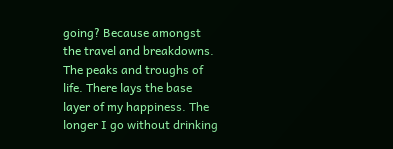going? Because amongst the travel and breakdowns. The peaks and troughs of life. There lays the base layer of my happiness. The longer I go without drinking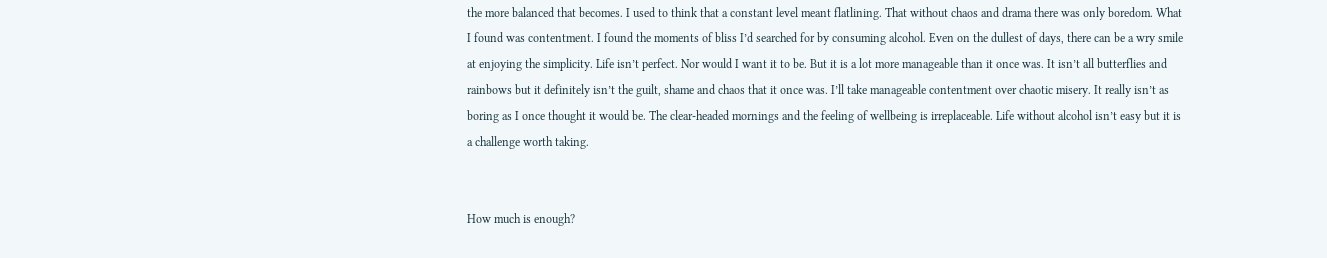the more balanced that becomes. I used to think that a constant level meant flatlining. That without chaos and drama there was only boredom. What I found was contentment. I found the moments of bliss I’d searched for by consuming alcohol. Even on the dullest of days, there can be a wry smile at enjoying the simplicity. Life isn’t perfect. Nor would I want it to be. But it is a lot more manageable than it once was. It isn’t all butterflies and rainbows but it definitely isn’t the guilt, shame and chaos that it once was. I’ll take manageable contentment over chaotic misery. It really isn’t as boring as I once thought it would be. The clear-headed mornings and the feeling of wellbeing is irreplaceable. Life without alcohol isn’t easy but it is a challenge worth taking.


How much is enough?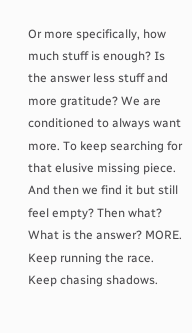Or more specifically, how much stuff is enough? Is the answer less stuff and more gratitude? We are conditioned to always want more. To keep searching for that elusive missing piece. And then we find it but still feel empty? Then what? What is the answer? MORE. Keep running the race. Keep chasing shadows.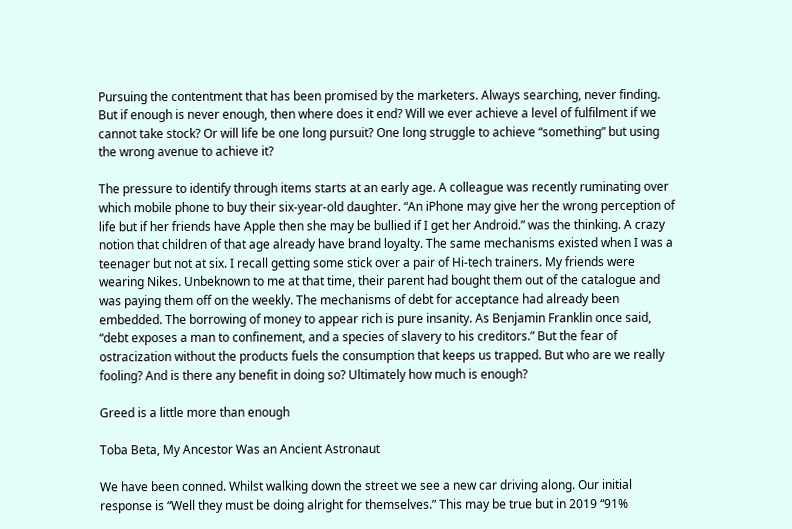Pursuing the contentment that has been promised by the marketers. Always searching, never finding. But if enough is never enough, then where does it end? Will we ever achieve a level of fulfilment if we cannot take stock? Or will life be one long pursuit? One long struggle to achieve “something” but using the wrong avenue to achieve it?

The pressure to identify through items starts at an early age. A colleague was recently ruminating over which mobile phone to buy their six-year-old daughter. “An iPhone may give her the wrong perception of life but if her friends have Apple then she may be bullied if I get her Android.” was the thinking. A crazy notion that children of that age already have brand loyalty. The same mechanisms existed when I was a teenager but not at six. I recall getting some stick over a pair of Hi-tech trainers. My friends were wearing Nikes. Unbeknown to me at that time, their parent had bought them out of the catalogue and was paying them off on the weekly. The mechanisms of debt for acceptance had already been embedded. The borrowing of money to appear rich is pure insanity. As Benjamin Franklin once said, “debt exposes a man to confinement, and a species of slavery to his creditors.” But the fear of ostracization without the products fuels the consumption that keeps us trapped. But who are we really fooling? And is there any benefit in doing so? Ultimately how much is enough?

Greed is a little more than enough

Toba Beta, My Ancestor Was an Ancient Astronaut

We have been conned. Whilst walking down the street we see a new car driving along. Our initial response is “Well they must be doing alright for themselves.” This may be true but in 2019 “91%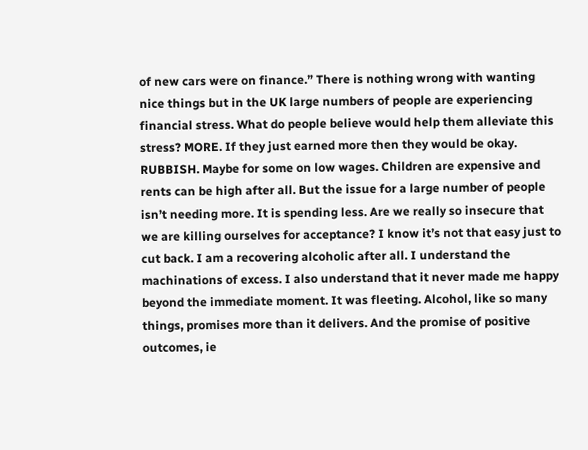of new cars were on finance.” There is nothing wrong with wanting nice things but in the UK large numbers of people are experiencing financial stress. What do people believe would help them alleviate this stress? MORE. If they just earned more then they would be okay. RUBBISH. Maybe for some on low wages. Children are expensive and rents can be high after all. But the issue for a large number of people isn’t needing more. It is spending less. Are we really so insecure that we are killing ourselves for acceptance? I know it’s not that easy just to cut back. I am a recovering alcoholic after all. I understand the machinations of excess. I also understand that it never made me happy beyond the immediate moment. It was fleeting. Alcohol, like so many things, promises more than it delivers. And the promise of positive outcomes, ie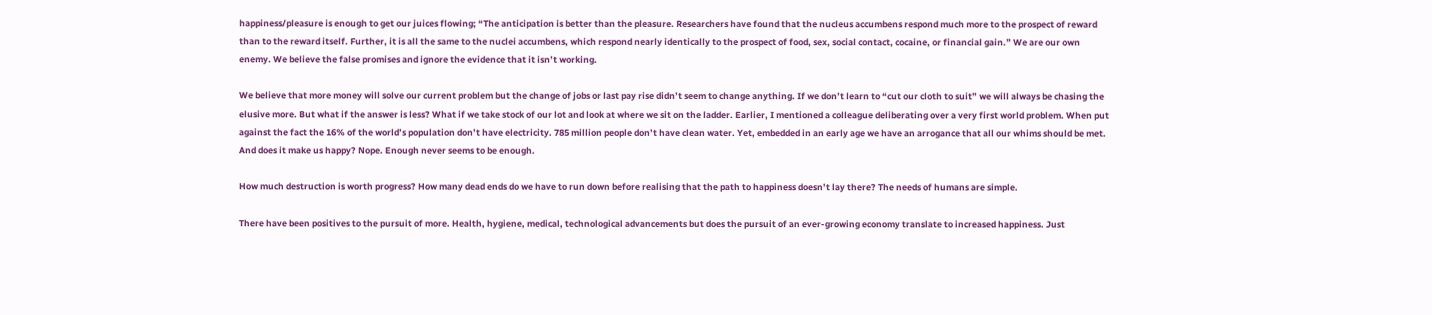happiness/pleasure is enough to get our juices flowing; “The anticipation is better than the pleasure. Researchers have found that the nucleus accumbens respond much more to the prospect of reward than to the reward itself. Further, it is all the same to the nuclei accumbens, which respond nearly identically to the prospect of food, sex, social contact, cocaine, or financial gain.” We are our own enemy. We believe the false promises and ignore the evidence that it isn’t working.

We believe that more money will solve our current problem but the change of jobs or last pay rise didn’t seem to change anything. If we don’t learn to “cut our cloth to suit” we will always be chasing the elusive more. But what if the answer is less? What if we take stock of our lot and look at where we sit on the ladder. Earlier, I mentioned a colleague deliberating over a very first world problem. When put against the fact the 16% of the world’s population don’t have electricity. 785 million people don’t have clean water. Yet, embedded in an early age we have an arrogance that all our whims should be met. And does it make us happy? Nope. Enough never seems to be enough.

How much destruction is worth progress? How many dead ends do we have to run down before realising that the path to happiness doesn’t lay there? The needs of humans are simple.

There have been positives to the pursuit of more. Health, hygiene, medical, technological advancements but does the pursuit of an ever-growing economy translate to increased happiness. Just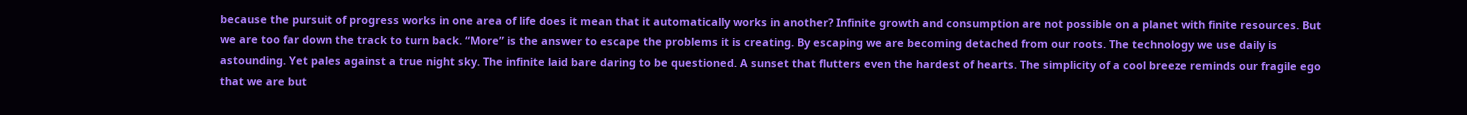because the pursuit of progress works in one area of life does it mean that it automatically works in another? Infinite growth and consumption are not possible on a planet with finite resources. But we are too far down the track to turn back. “More” is the answer to escape the problems it is creating. By escaping we are becoming detached from our roots. The technology we use daily is astounding. Yet pales against a true night sky. The infinite laid bare daring to be questioned. A sunset that flutters even the hardest of hearts. The simplicity of a cool breeze reminds our fragile ego that we are but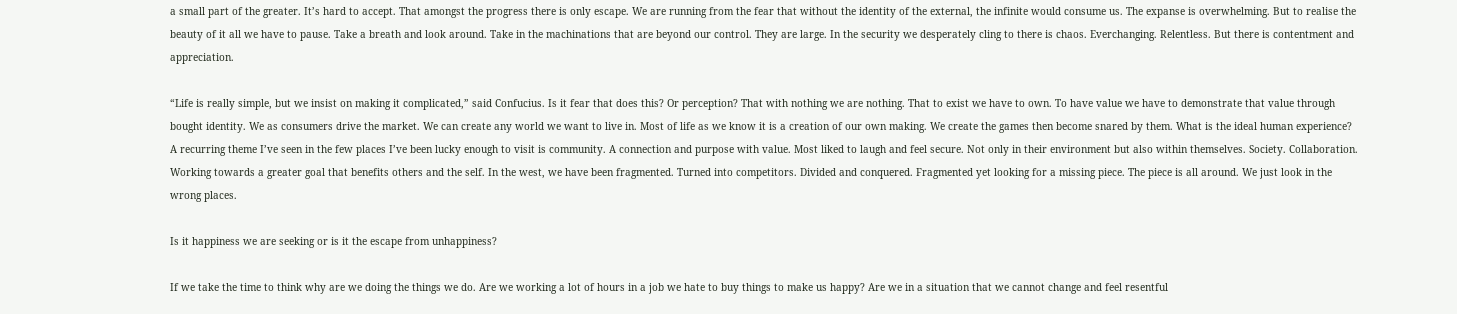a small part of the greater. It’s hard to accept. That amongst the progress there is only escape. We are running from the fear that without the identity of the external, the infinite would consume us. The expanse is overwhelming. But to realise the beauty of it all we have to pause. Take a breath and look around. Take in the machinations that are beyond our control. They are large. In the security we desperately cling to there is chaos. Everchanging. Relentless. But there is contentment and appreciation.

“Life is really simple, but we insist on making it complicated,” said Confucius. Is it fear that does this? Or perception? That with nothing we are nothing. That to exist we have to own. To have value we have to demonstrate that value through bought identity. We as consumers drive the market. We can create any world we want to live in. Most of life as we know it is a creation of our own making. We create the games then become snared by them. What is the ideal human experience? A recurring theme I’ve seen in the few places I’ve been lucky enough to visit is community. A connection and purpose with value. Most liked to laugh and feel secure. Not only in their environment but also within themselves. Society. Collaboration. Working towards a greater goal that benefits others and the self. In the west, we have been fragmented. Turned into competitors. Divided and conquered. Fragmented yet looking for a missing piece. The piece is all around. We just look in the wrong places.

Is it happiness we are seeking or is it the escape from unhappiness?

If we take the time to think why are we doing the things we do. Are we working a lot of hours in a job we hate to buy things to make us happy? Are we in a situation that we cannot change and feel resentful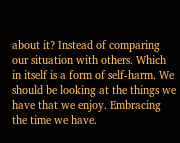about it? Instead of comparing our situation with others. Which in itself is a form of self-harm. We should be looking at the things we have that we enjoy. Embracing the time we have.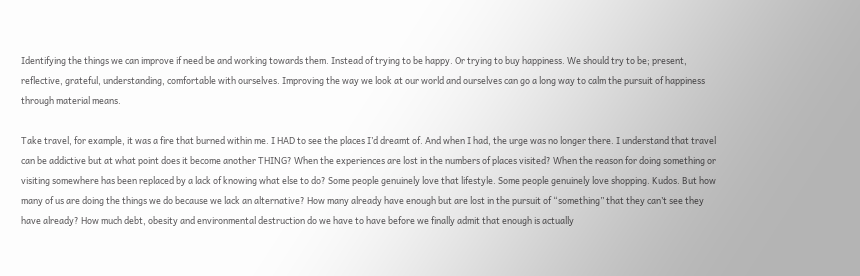Identifying the things we can improve if need be and working towards them. Instead of trying to be happy. Or trying to buy happiness. We should try to be; present, reflective, grateful, understanding, comfortable with ourselves. Improving the way we look at our world and ourselves can go a long way to calm the pursuit of happiness through material means.

Take travel, for example, it was a fire that burned within me. I HAD to see the places I’d dreamt of. And when I had, the urge was no longer there. I understand that travel can be addictive but at what point does it become another THING? When the experiences are lost in the numbers of places visited? When the reason for doing something or visiting somewhere has been replaced by a lack of knowing what else to do? Some people genuinely love that lifestyle. Some people genuinely love shopping. Kudos. But how many of us are doing the things we do because we lack an alternative? How many already have enough but are lost in the pursuit of “something” that they can’t see they have already? How much debt, obesity and environmental destruction do we have to have before we finally admit that enough is actually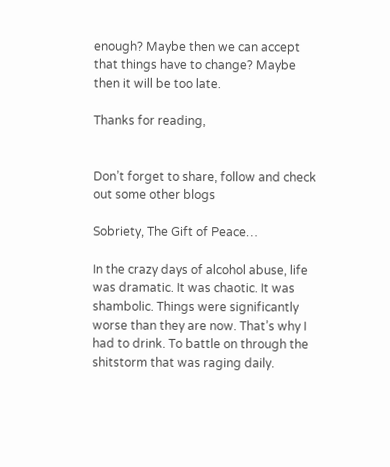enough? Maybe then we can accept that things have to change? Maybe then it will be too late.

Thanks for reading,


Don’t forget to share, follow and check out some other blogs

Sobriety, The Gift of Peace…

In the crazy days of alcohol abuse, life was dramatic. It was chaotic. It was shambolic. Things were significantly worse than they are now. That’s why I had to drink. To battle on through the shitstorm that was raging daily.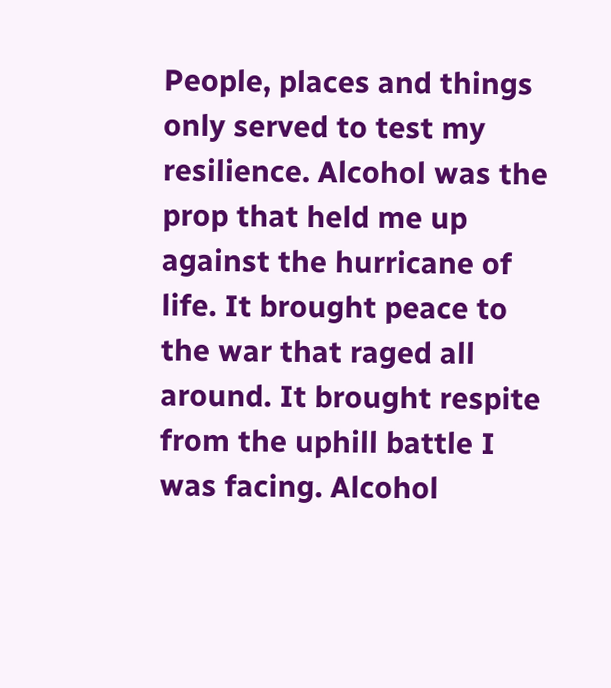People, places and things only served to test my resilience. Alcohol was the prop that held me up against the hurricane of life. It brought peace to the war that raged all around. It brought respite from the uphill battle I was facing. Alcohol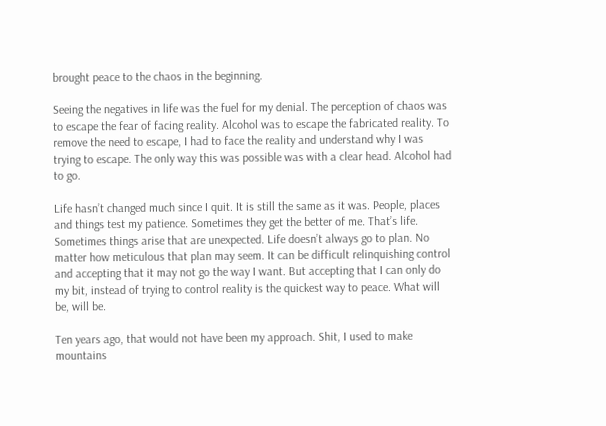brought peace to the chaos in the beginning.

Seeing the negatives in life was the fuel for my denial. The perception of chaos was to escape the fear of facing reality. Alcohol was to escape the fabricated reality. To remove the need to escape, I had to face the reality and understand why I was trying to escape. The only way this was possible was with a clear head. Alcohol had to go.

Life hasn’t changed much since I quit. It is still the same as it was. People, places and things test my patience. Sometimes they get the better of me. That’s life. Sometimes things arise that are unexpected. Life doesn’t always go to plan. No matter how meticulous that plan may seem. It can be difficult relinquishing control and accepting that it may not go the way I want. But accepting that I can only do my bit, instead of trying to control reality is the quickest way to peace. What will be, will be.

Ten years ago, that would not have been my approach. Shit, I used to make mountains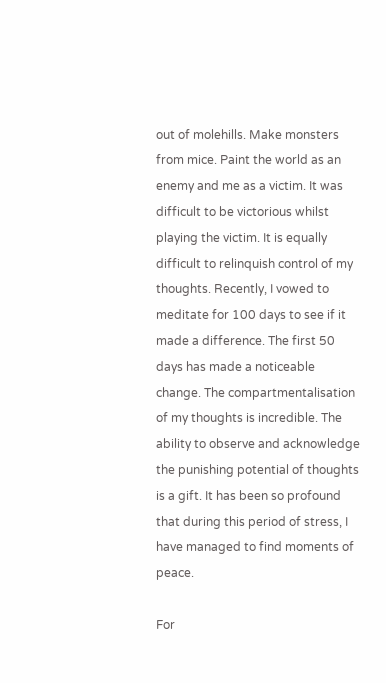out of molehills. Make monsters from mice. Paint the world as an enemy and me as a victim. It was difficult to be victorious whilst playing the victim. It is equally difficult to relinquish control of my thoughts. Recently, I vowed to meditate for 100 days to see if it made a difference. The first 50 days has made a noticeable change. The compartmentalisation of my thoughts is incredible. The ability to observe and acknowledge the punishing potential of thoughts is a gift. It has been so profound that during this period of stress, I have managed to find moments of peace.

For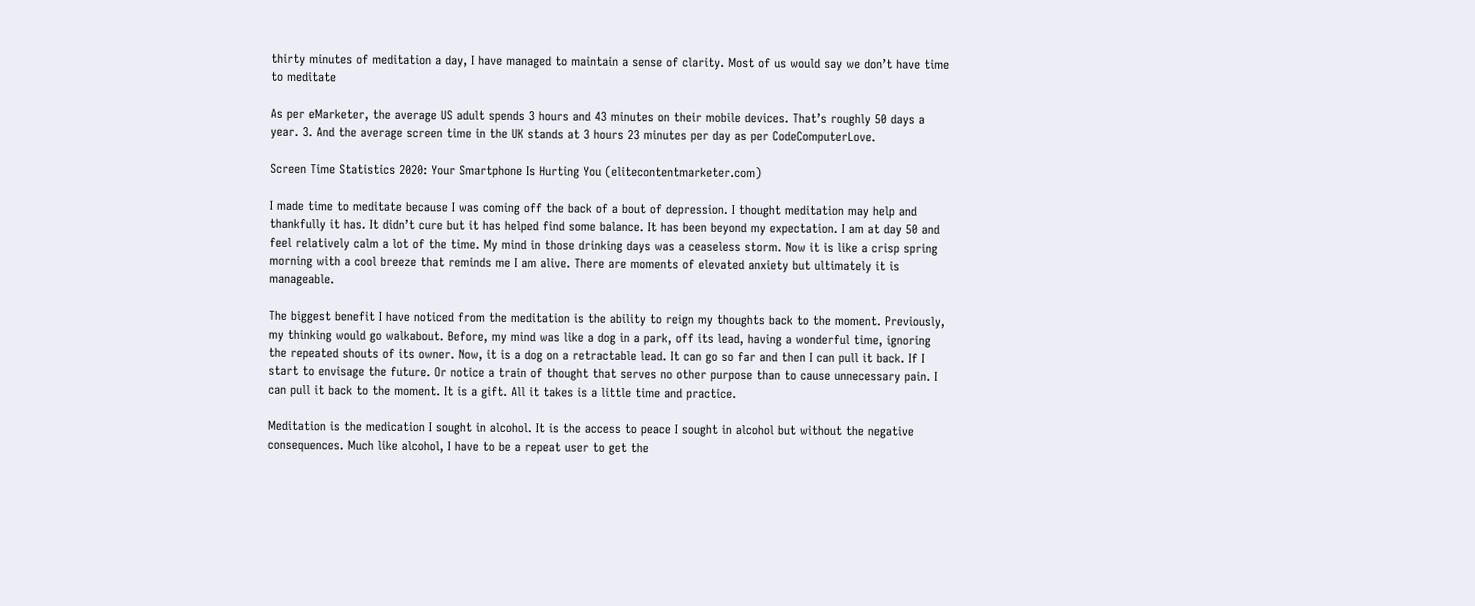thirty minutes of meditation a day, I have managed to maintain a sense of clarity. Most of us would say we don’t have time to meditate

As per eMarketer, the average US adult spends 3 hours and 43 minutes on their mobile devices. That’s roughly 50 days a year. 3. And the average screen time in the UK stands at 3 hours 23 minutes per day as per CodeComputerLove.

Screen Time Statistics 2020: Your Smartphone Is Hurting You (elitecontentmarketer.com)

I made time to meditate because I was coming off the back of a bout of depression. I thought meditation may help and thankfully it has. It didn’t cure but it has helped find some balance. It has been beyond my expectation. I am at day 50 and feel relatively calm a lot of the time. My mind in those drinking days was a ceaseless storm. Now it is like a crisp spring morning with a cool breeze that reminds me I am alive. There are moments of elevated anxiety but ultimately it is manageable.

The biggest benefit I have noticed from the meditation is the ability to reign my thoughts back to the moment. Previously, my thinking would go walkabout. Before, my mind was like a dog in a park, off its lead, having a wonderful time, ignoring the repeated shouts of its owner. Now, it is a dog on a retractable lead. It can go so far and then I can pull it back. If I start to envisage the future. Or notice a train of thought that serves no other purpose than to cause unnecessary pain. I can pull it back to the moment. It is a gift. All it takes is a little time and practice.

Meditation is the medication I sought in alcohol. It is the access to peace I sought in alcohol but without the negative consequences. Much like alcohol, I have to be a repeat user to get the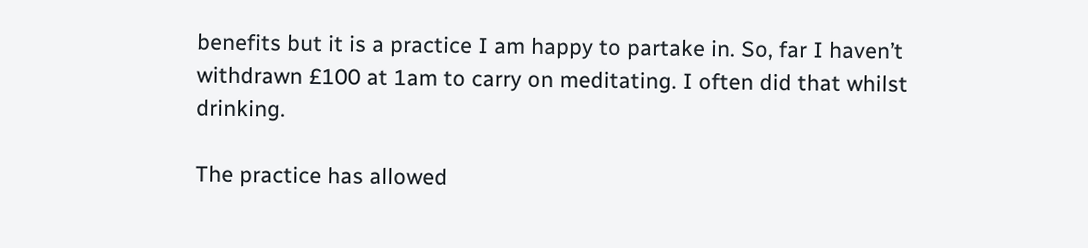benefits but it is a practice I am happy to partake in. So, far I haven’t withdrawn £100 at 1am to carry on meditating. I often did that whilst drinking.

The practice has allowed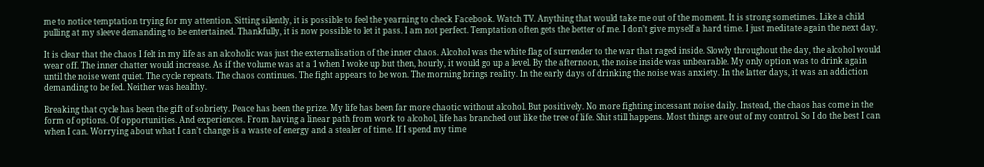me to notice temptation trying for my attention. Sitting silently, it is possible to feel the yearning to check Facebook. Watch TV. Anything that would take me out of the moment. It is strong sometimes. Like a child pulling at my sleeve demanding to be entertained. Thankfully, it is now possible to let it pass. I am not perfect. Temptation often gets the better of me. I don’t give myself a hard time. I just meditate again the next day.

It is clear that the chaos I felt in my life as an alcoholic was just the externalisation of the inner chaos. Alcohol was the white flag of surrender to the war that raged inside. Slowly throughout the day, the alcohol would wear off. The inner chatter would increase. As if the volume was at a 1 when I woke up but then, hourly, it would go up a level. By the afternoon, the noise inside was unbearable. My only option was to drink again until the noise went quiet. The cycle repeats. The chaos continues. The fight appears to be won. The morning brings reality. In the early days of drinking the noise was anxiety. In the latter days, it was an addiction demanding to be fed. Neither was healthy.

Breaking that cycle has been the gift of sobriety. Peace has been the prize. My life has been far more chaotic without alcohol. But positively. No more fighting incessant noise daily. Instead, the chaos has come in the form of options. Of opportunities. And experiences. From having a linear path from work to alcohol, life has branched out like the tree of life. Shit still happens. Most things are out of my control. So I do the best I can when I can. Worrying about what I can’t change is a waste of energy and a stealer of time. If I spend my time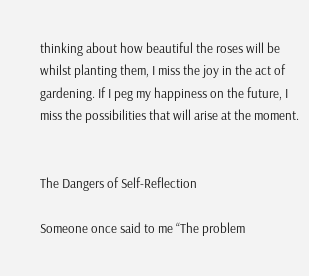thinking about how beautiful the roses will be whilst planting them, I miss the joy in the act of gardening. If I peg my happiness on the future, I miss the possibilities that will arise at the moment.


The Dangers of Self-Reflection

Someone once said to me “The problem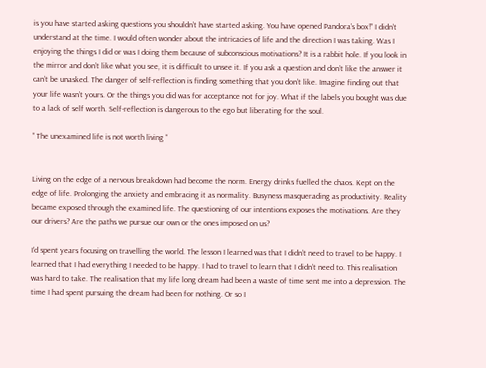is you have started asking questions you shouldn’t have started asking. You have opened Pandora’s box!” I didn’t understand at the time. I would often wonder about the intricacies of life and the direction I was taking. Was I enjoying the things I did or was I doing them because of subconscious motivations? It is a rabbit hole. If you look in the mirror and don’t like what you see, it is difficult to unsee it. If you ask a question and don’t like the answer it can’t be unasked. The danger of self-reflection is finding something that you don’t like. Imagine finding out that your life wasn’t yours. Or the things you did was for acceptance not for joy. What if the labels you bought was due to a lack of self worth. Self-reflection is dangerous to the ego but liberating for the soul.

” The unexamined life is not worth living “


Living on the edge of a nervous breakdown had become the norm. Energy drinks fuelled the chaos. Kept on the edge of life. Prolonging the anxiety and embracing it as normality. Busyness masquerading as productivity. Reality became exposed through the examined life. The questioning of our intentions exposes the motivations. Are they our drivers? Are the paths we pursue our own or the ones imposed on us?

I’d spent years focusing on travelling the world. The lesson I learned was that I didn’t need to travel to be happy. I learned that I had everything I needed to be happy. I had to travel to learn that I didn’t need to. This realisation was hard to take. The realisation that my life long dream had been a waste of time sent me into a depression. The time I had spent pursuing the dream had been for nothing. Or so I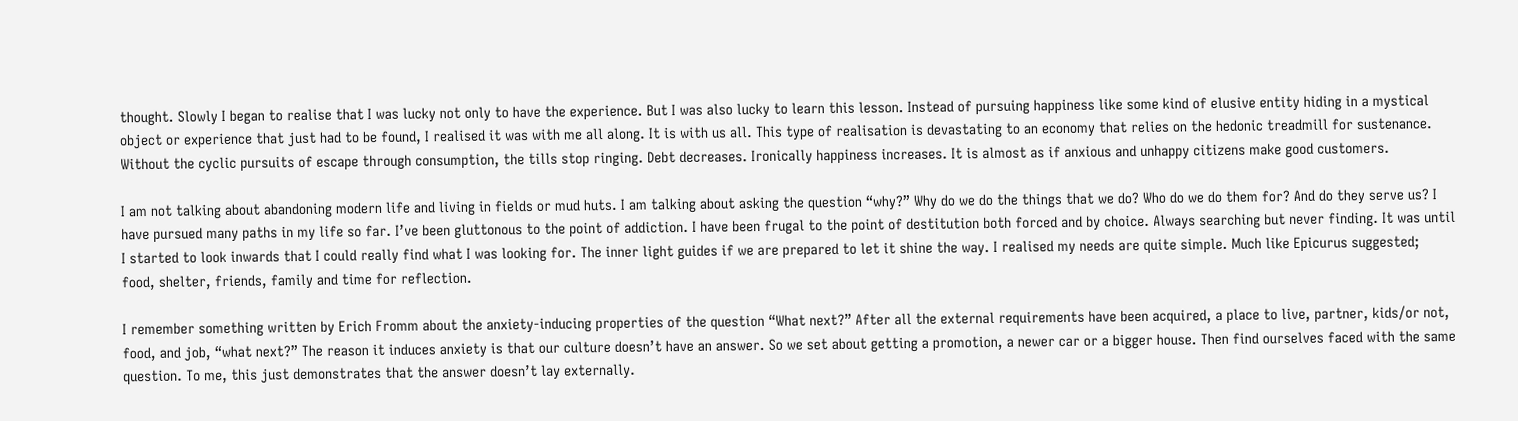thought. Slowly I began to realise that I was lucky not only to have the experience. But I was also lucky to learn this lesson. Instead of pursuing happiness like some kind of elusive entity hiding in a mystical object or experience that just had to be found, I realised it was with me all along. It is with us all. This type of realisation is devastating to an economy that relies on the hedonic treadmill for sustenance. Without the cyclic pursuits of escape through consumption, the tills stop ringing. Debt decreases. Ironically happiness increases. It is almost as if anxious and unhappy citizens make good customers.

I am not talking about abandoning modern life and living in fields or mud huts. I am talking about asking the question “why?” Why do we do the things that we do? Who do we do them for? And do they serve us? I have pursued many paths in my life so far. I’ve been gluttonous to the point of addiction. I have been frugal to the point of destitution both forced and by choice. Always searching but never finding. It was until I started to look inwards that I could really find what I was looking for. The inner light guides if we are prepared to let it shine the way. I realised my needs are quite simple. Much like Epicurus suggested; food, shelter, friends, family and time for reflection.

I remember something written by Erich Fromm about the anxiety-inducing properties of the question “What next?” After all the external requirements have been acquired, a place to live, partner, kids/or not, food, and job, “what next?” The reason it induces anxiety is that our culture doesn’t have an answer. So we set about getting a promotion, a newer car or a bigger house. Then find ourselves faced with the same question. To me, this just demonstrates that the answer doesn’t lay externally.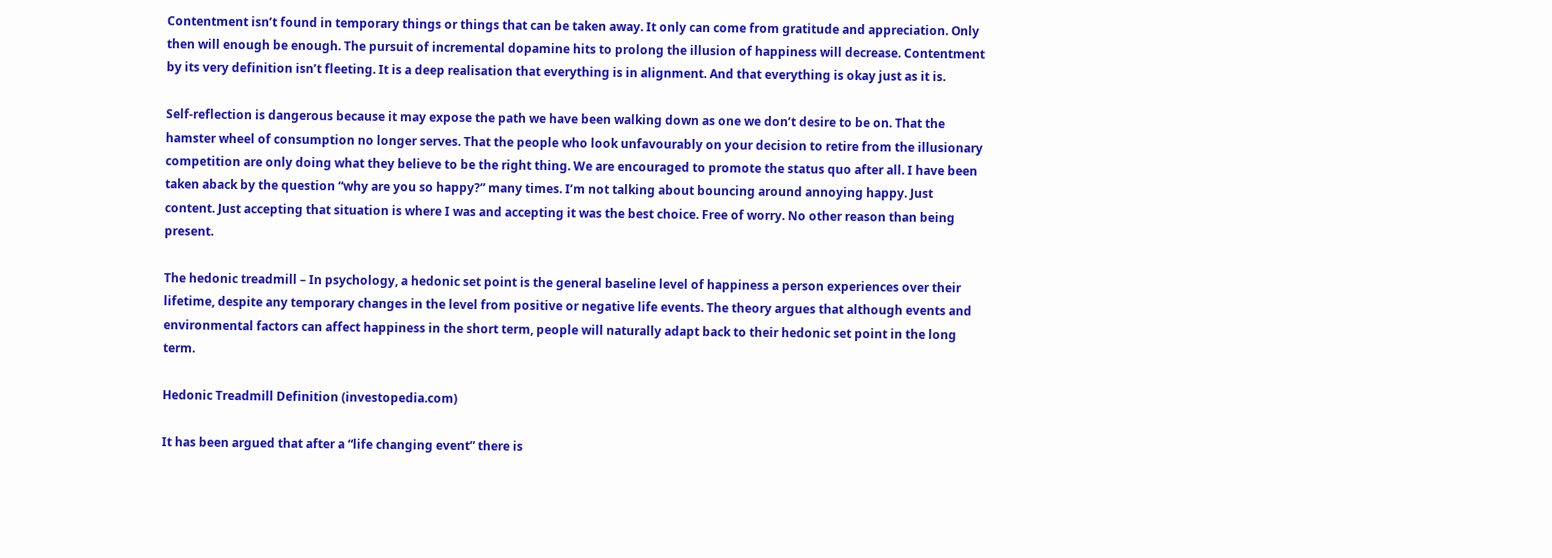Contentment isn’t found in temporary things or things that can be taken away. It only can come from gratitude and appreciation. Only then will enough be enough. The pursuit of incremental dopamine hits to prolong the illusion of happiness will decrease. Contentment by its very definition isn’t fleeting. It is a deep realisation that everything is in alignment. And that everything is okay just as it is.

Self-reflection is dangerous because it may expose the path we have been walking down as one we don’t desire to be on. That the hamster wheel of consumption no longer serves. That the people who look unfavourably on your decision to retire from the illusionary competition are only doing what they believe to be the right thing. We are encouraged to promote the status quo after all. I have been taken aback by the question “why are you so happy?” many times. I’m not talking about bouncing around annoying happy. Just content. Just accepting that situation is where I was and accepting it was the best choice. Free of worry. No other reason than being present.

The hedonic treadmill – In psychology, a hedonic set point is the general baseline level of happiness a person experiences over their lifetime, despite any temporary changes in the level from positive or negative life events. The theory argues that although events and environmental factors can affect happiness in the short term, people will naturally adapt back to their hedonic set point in the long term.

Hedonic Treadmill Definition (investopedia.com)

It has been argued that after a “life changing event” there is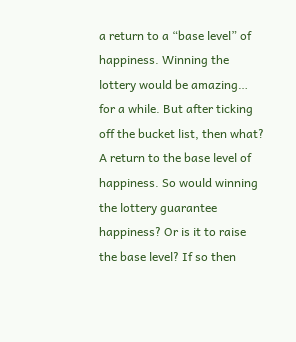a return to a “base level” of happiness. Winning the lottery would be amazing… for a while. But after ticking off the bucket list, then what? A return to the base level of happiness. So would winning the lottery guarantee happiness? Or is it to raise the base level? If so then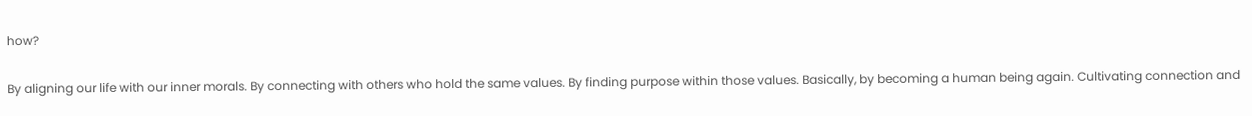how?

By aligning our life with our inner morals. By connecting with others who hold the same values. By finding purpose within those values. Basically, by becoming a human being again. Cultivating connection and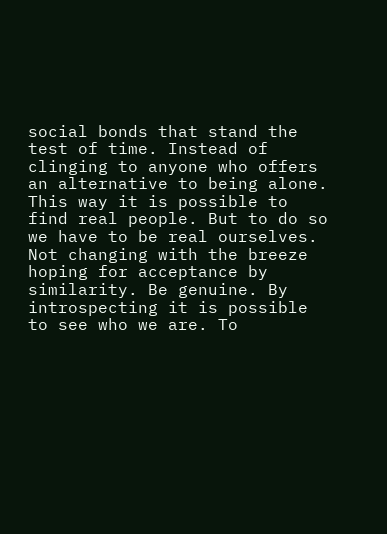social bonds that stand the test of time. Instead of clinging to anyone who offers an alternative to being alone. This way it is possible to find real people. But to do so we have to be real ourselves. Not changing with the breeze hoping for acceptance by similarity. Be genuine. By introspecting it is possible to see who we are. To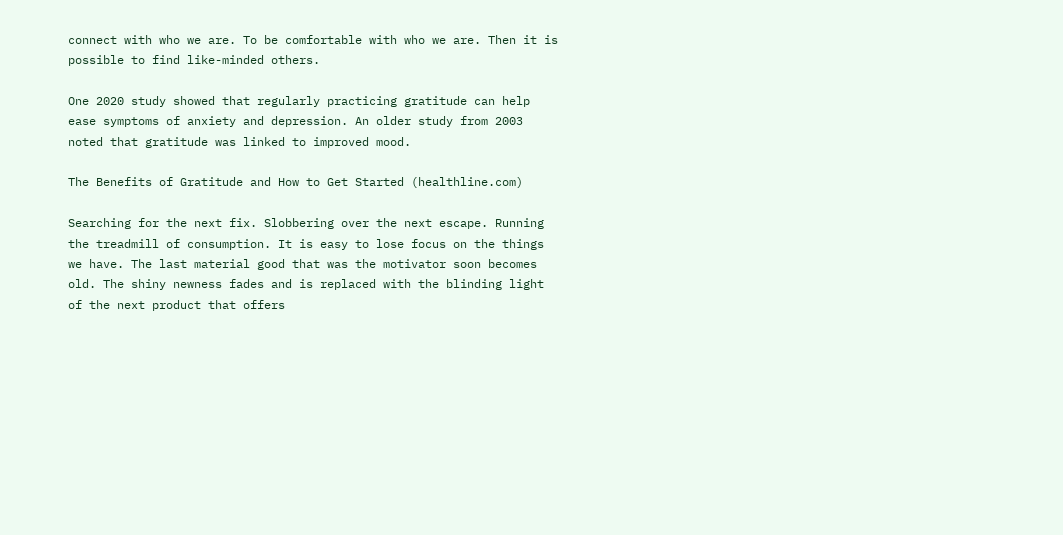connect with who we are. To be comfortable with who we are. Then it is possible to find like-minded others.

One 2020 study showed that regularly practicing gratitude can help ease symptoms of anxiety and depression. An older study from 2003 noted that gratitude was linked to improved mood.

The Benefits of Gratitude and How to Get Started (healthline.com)

Searching for the next fix. Slobbering over the next escape. Running the treadmill of consumption. It is easy to lose focus on the things we have. The last material good that was the motivator soon becomes old. The shiny newness fades and is replaced with the blinding light of the next product that offers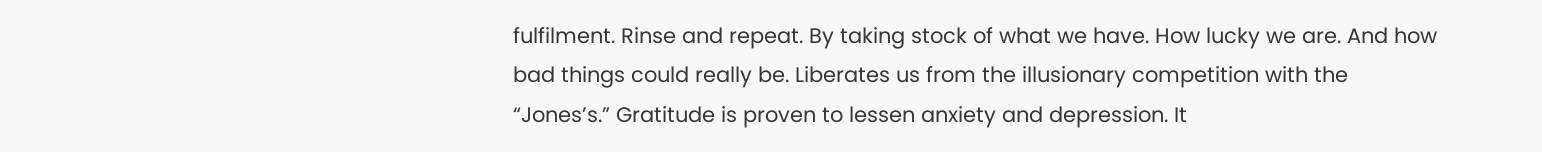fulfilment. Rinse and repeat. By taking stock of what we have. How lucky we are. And how bad things could really be. Liberates us from the illusionary competition with the “Jones’s.” Gratitude is proven to lessen anxiety and depression. It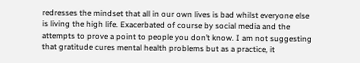redresses the mindset that all in our own lives is bad whilst everyone else is living the high life. Exacerbated of course by social media and the attempts to prove a point to people you don’t know. I am not suggesting that gratitude cures mental health problems but as a practice, it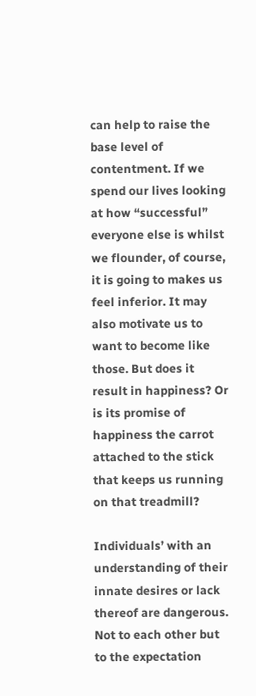can help to raise the base level of contentment. If we spend our lives looking at how “successful” everyone else is whilst we flounder, of course, it is going to makes us feel inferior. It may also motivate us to want to become like those. But does it result in happiness? Or is its promise of happiness the carrot attached to the stick that keeps us running on that treadmill?

Individuals’ with an understanding of their innate desires or lack thereof are dangerous. Not to each other but to the expectation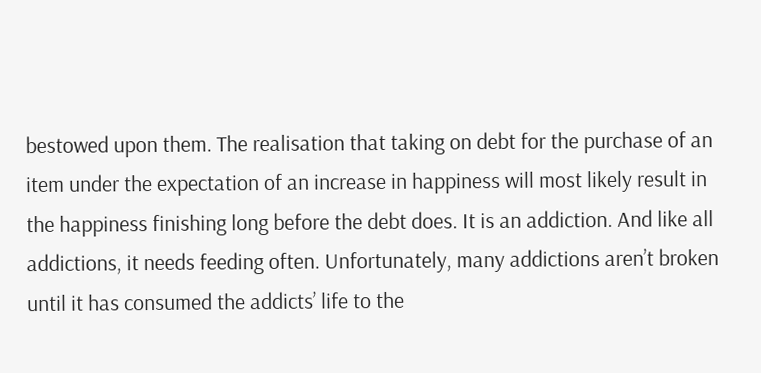bestowed upon them. The realisation that taking on debt for the purchase of an item under the expectation of an increase in happiness will most likely result in the happiness finishing long before the debt does. It is an addiction. And like all addictions, it needs feeding often. Unfortunately, many addictions aren’t broken until it has consumed the addicts’ life to the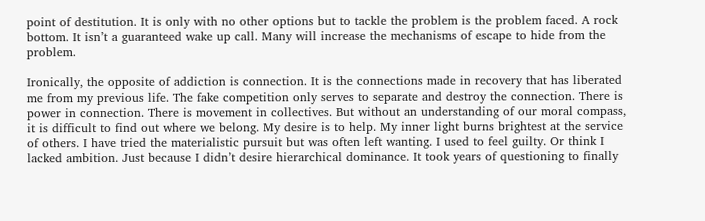point of destitution. It is only with no other options but to tackle the problem is the problem faced. A rock bottom. It isn’t a guaranteed wake up call. Many will increase the mechanisms of escape to hide from the problem.

Ironically, the opposite of addiction is connection. It is the connections made in recovery that has liberated me from my previous life. The fake competition only serves to separate and destroy the connection. There is power in connection. There is movement in collectives. But without an understanding of our moral compass, it is difficult to find out where we belong. My desire is to help. My inner light burns brightest at the service of others. I have tried the materialistic pursuit but was often left wanting. I used to feel guilty. Or think I lacked ambition. Just because I didn’t desire hierarchical dominance. It took years of questioning to finally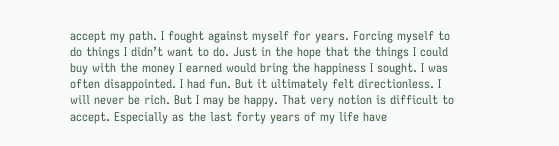accept my path. I fought against myself for years. Forcing myself to do things I didn’t want to do. Just in the hope that the things I could buy with the money I earned would bring the happiness I sought. I was often disappointed. I had fun. But it ultimately felt directionless. I will never be rich. But I may be happy. That very notion is difficult to accept. Especially as the last forty years of my life have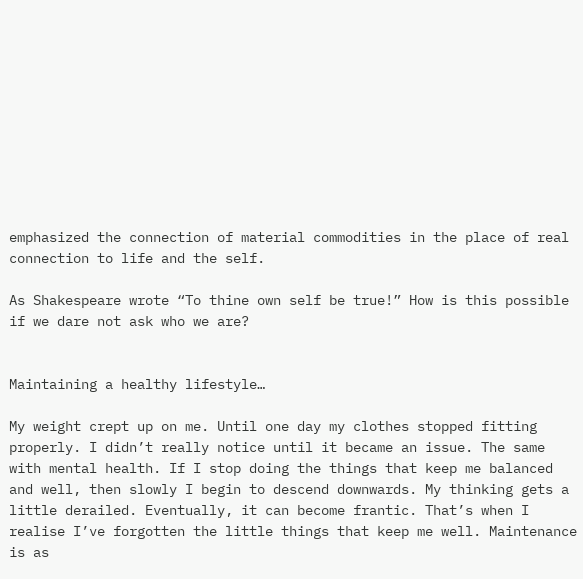emphasized the connection of material commodities in the place of real connection to life and the self.

As Shakespeare wrote “To thine own self be true!” How is this possible if we dare not ask who we are?


Maintaining a healthy lifestyle…

My weight crept up on me. Until one day my clothes stopped fitting properly. I didn’t really notice until it became an issue. The same with mental health. If I stop doing the things that keep me balanced and well, then slowly I begin to descend downwards. My thinking gets a little derailed. Eventually, it can become frantic. That’s when I realise I’ve forgotten the little things that keep me well. Maintenance is as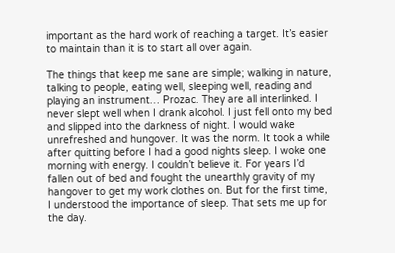important as the hard work of reaching a target. It’s easier to maintain than it is to start all over again.

The things that keep me sane are simple; walking in nature, talking to people, eating well, sleeping well, reading and playing an instrument… Prozac. They are all interlinked. I never slept well when I drank alcohol. I just fell onto my bed and slipped into the darkness of night. I would wake unrefreshed and hungover. It was the norm. It took a while after quitting before I had a good nights sleep. I woke one morning with energy. I couldn’t believe it. For years I’d fallen out of bed and fought the unearthly gravity of my hangover to get my work clothes on. But for the first time, I understood the importance of sleep. That sets me up for the day.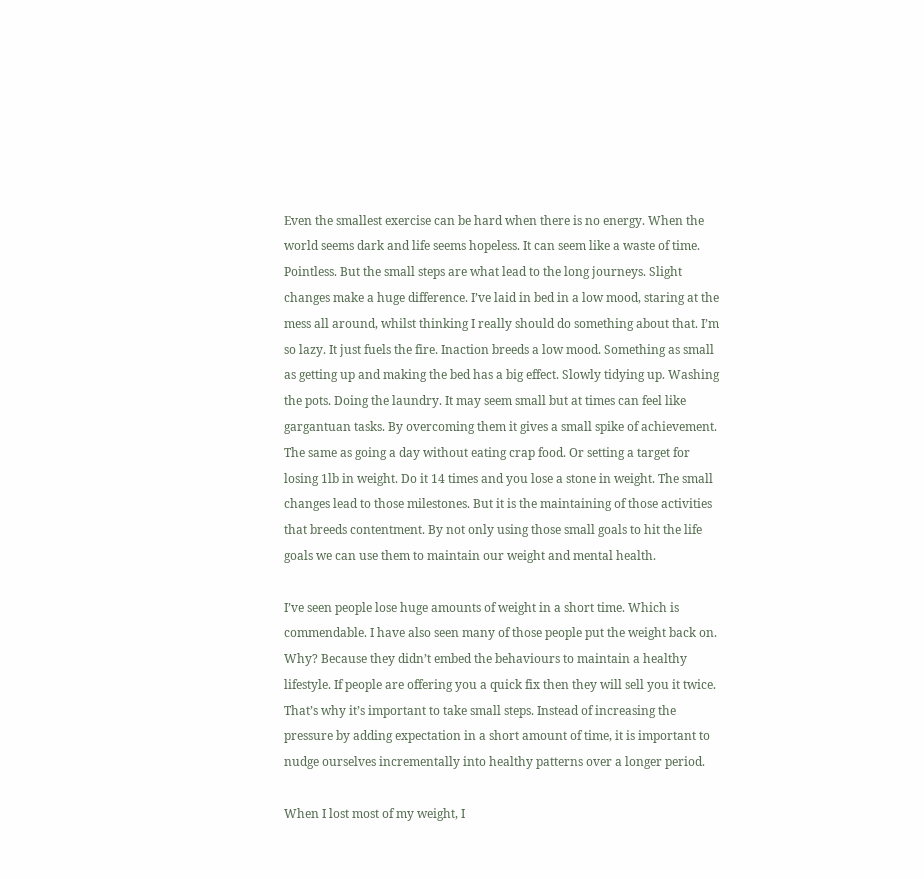Even the smallest exercise can be hard when there is no energy. When the world seems dark and life seems hopeless. It can seem like a waste of time. Pointless. But the small steps are what lead to the long journeys. Slight changes make a huge difference. I’ve laid in bed in a low mood, staring at the mess all around, whilst thinking I really should do something about that. I’m so lazy. It just fuels the fire. Inaction breeds a low mood. Something as small as getting up and making the bed has a big effect. Slowly tidying up. Washing the pots. Doing the laundry. It may seem small but at times can feel like gargantuan tasks. By overcoming them it gives a small spike of achievement. The same as going a day without eating crap food. Or setting a target for losing 1lb in weight. Do it 14 times and you lose a stone in weight. The small changes lead to those milestones. But it is the maintaining of those activities that breeds contentment. By not only using those small goals to hit the life goals we can use them to maintain our weight and mental health.

I’ve seen people lose huge amounts of weight in a short time. Which is commendable. I have also seen many of those people put the weight back on. Why? Because they didn’t embed the behaviours to maintain a healthy lifestyle. If people are offering you a quick fix then they will sell you it twice. That’s why it’s important to take small steps. Instead of increasing the pressure by adding expectation in a short amount of time, it is important to nudge ourselves incrementally into healthy patterns over a longer period.

When I lost most of my weight, I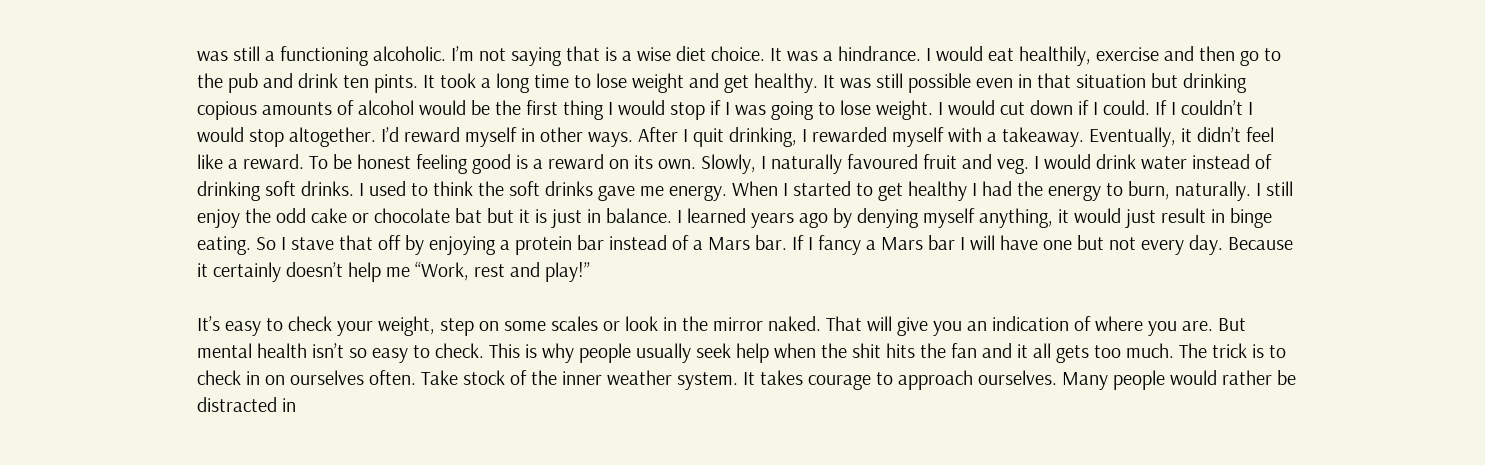was still a functioning alcoholic. I’m not saying that is a wise diet choice. It was a hindrance. I would eat healthily, exercise and then go to the pub and drink ten pints. It took a long time to lose weight and get healthy. It was still possible even in that situation but drinking copious amounts of alcohol would be the first thing I would stop if I was going to lose weight. I would cut down if I could. If I couldn’t I would stop altogether. I’d reward myself in other ways. After I quit drinking, I rewarded myself with a takeaway. Eventually, it didn’t feel like a reward. To be honest feeling good is a reward on its own. Slowly, I naturally favoured fruit and veg. I would drink water instead of drinking soft drinks. I used to think the soft drinks gave me energy. When I started to get healthy I had the energy to burn, naturally. I still enjoy the odd cake or chocolate bat but it is just in balance. I learned years ago by denying myself anything, it would just result in binge eating. So I stave that off by enjoying a protein bar instead of a Mars bar. If I fancy a Mars bar I will have one but not every day. Because it certainly doesn’t help me “Work, rest and play!”

It’s easy to check your weight, step on some scales or look in the mirror naked. That will give you an indication of where you are. But mental health isn’t so easy to check. This is why people usually seek help when the shit hits the fan and it all gets too much. The trick is to check in on ourselves often. Take stock of the inner weather system. It takes courage to approach ourselves. Many people would rather be distracted in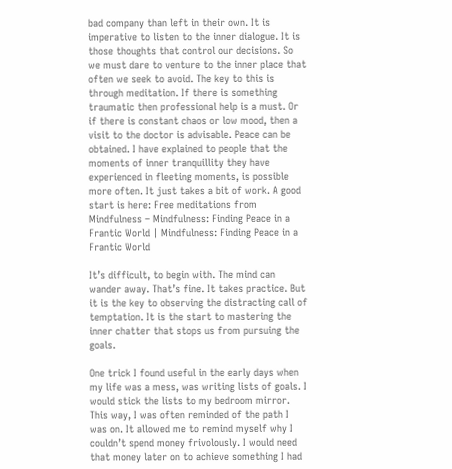bad company than left in their own. It is imperative to listen to the inner dialogue. It is those thoughts that control our decisions. So we must dare to venture to the inner place that often we seek to avoid. The key to this is through meditation. If there is something traumatic then professional help is a must. Or if there is constant chaos or low mood, then a visit to the doctor is advisable. Peace can be obtained. I have explained to people that the moments of inner tranquillity they have experienced in fleeting moments, is possible more often. It just takes a bit of work. A good start is here: Free meditations from Mindfulness – Mindfulness: Finding Peace in a Frantic World | Mindfulness: Finding Peace in a Frantic World

It’s difficult, to begin with. The mind can wander away. That’s fine. It takes practice. But it is the key to observing the distracting call of temptation. It is the start to mastering the inner chatter that stops us from pursuing the goals.

One trick I found useful in the early days when my life was a mess, was writing lists of goals. I would stick the lists to my bedroom mirror. This way, I was often reminded of the path I was on. It allowed me to remind myself why I couldn’t spend money frivolously. I would need that money later on to achieve something I had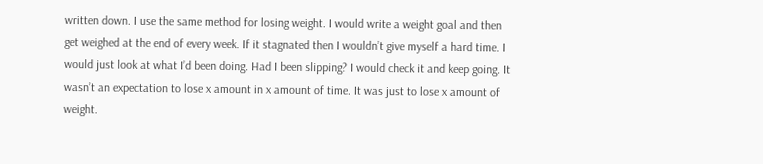written down. I use the same method for losing weight. I would write a weight goal and then get weighed at the end of every week. If it stagnated then I wouldn’t give myself a hard time. I would just look at what I’d been doing. Had I been slipping? I would check it and keep going. It wasn’t an expectation to lose x amount in x amount of time. It was just to lose x amount of weight.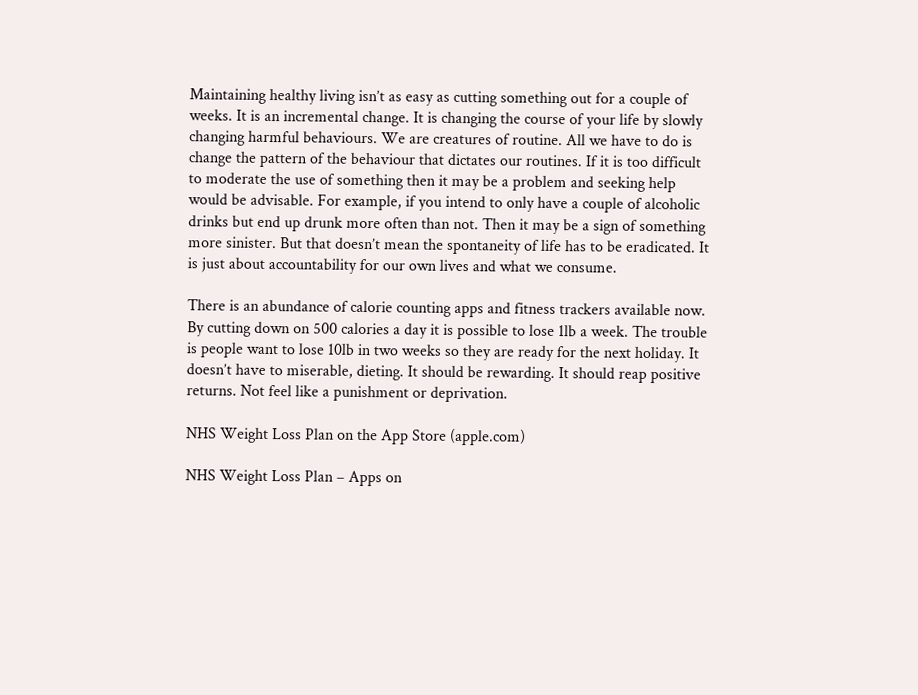Maintaining healthy living isn’t as easy as cutting something out for a couple of weeks. It is an incremental change. It is changing the course of your life by slowly changing harmful behaviours. We are creatures of routine. All we have to do is change the pattern of the behaviour that dictates our routines. If it is too difficult to moderate the use of something then it may be a problem and seeking help would be advisable. For example, if you intend to only have a couple of alcoholic drinks but end up drunk more often than not. Then it may be a sign of something more sinister. But that doesn’t mean the spontaneity of life has to be eradicated. It is just about accountability for our own lives and what we consume.

There is an abundance of calorie counting apps and fitness trackers available now. By cutting down on 500 calories a day it is possible to lose 1lb a week. The trouble is people want to lose 10lb in two weeks so they are ready for the next holiday. It doesn’t have to miserable, dieting. It should be rewarding. It should reap positive returns. Not feel like a punishment or deprivation.

NHS Weight Loss Plan on the App Store (apple.com)

NHS Weight Loss Plan – Apps on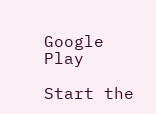Google Play

Start the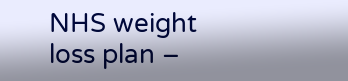NHS weight loss plan –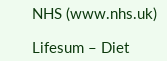NHS (www.nhs.uk)

Lifesum – Diet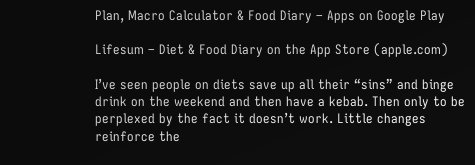Plan, Macro Calculator & Food Diary – Apps on Google Play

Lifesum – Diet & Food Diary on the App Store (apple.com)

I’ve seen people on diets save up all their “sins” and binge drink on the weekend and then have a kebab. Then only to be perplexed by the fact it doesn’t work. Little changes reinforce the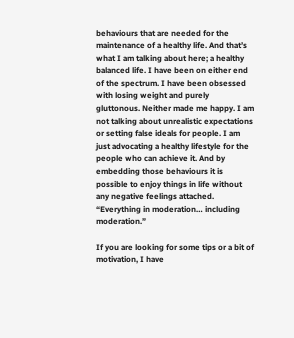behaviours that are needed for the maintenance of a healthy life. And that’s what I am talking about here; a healthy balanced life. I have been on either end of the spectrum. I have been obsessed with losing weight and purely gluttonous. Neither made me happy. I am not talking about unrealistic expectations or setting false ideals for people. I am just advocating a healthy lifestyle for the people who can achieve it. And by embedding those behaviours it is possible to enjoy things in life without any negative feelings attached. “Everything in moderation… including moderation.”

If you are looking for some tips or a bit of motivation, I have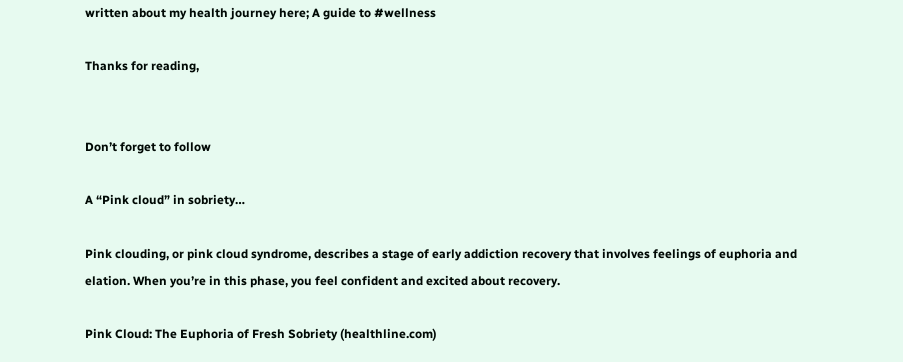written about my health journey here; A guide to #wellness

Thanks for reading,


Don’t forget to follow

A “Pink cloud” in sobriety…

Pink clouding, or pink cloud syndrome, describes a stage of early addiction recovery that involves feelings of euphoria and elation. When you’re in this phase, you feel confident and excited about recovery.

Pink Cloud: The Euphoria of Fresh Sobriety (healthline.com)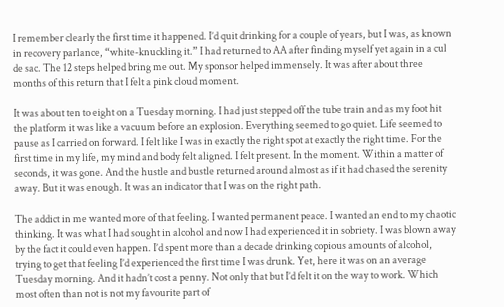I remember clearly the first time it happened. I’d quit drinking for a couple of years, but I was, as known in recovery parlance, “white-knuckling it.” I had returned to AA after finding myself yet again in a cul de sac. The 12 steps helped bring me out. My sponsor helped immensely. It was after about three months of this return that I felt a pink cloud moment.

It was about ten to eight on a Tuesday morning. I had just stepped off the tube train and as my foot hit the platform it was like a vacuum before an explosion. Everything seemed to go quiet. Life seemed to pause as I carried on forward. I felt like I was in exactly the right spot at exactly the right time. For the first time in my life, my mind and body felt aligned. I felt present. In the moment. Within a matter of seconds, it was gone. And the hustle and bustle returned around almost as if it had chased the serenity away. But it was enough. It was an indicator that I was on the right path.

The addict in me wanted more of that feeling. I wanted permanent peace. I wanted an end to my chaotic thinking. It was what I had sought in alcohol and now I had experienced it in sobriety. I was blown away by the fact it could even happen. I’d spent more than a decade drinking copious amounts of alcohol, trying to get that feeling I’d experienced the first time I was drunk. Yet, here it was on an average Tuesday morning. And it hadn’t cost a penny. Not only that but I’d felt it on the way to work. Which most often than not is not my favourite part of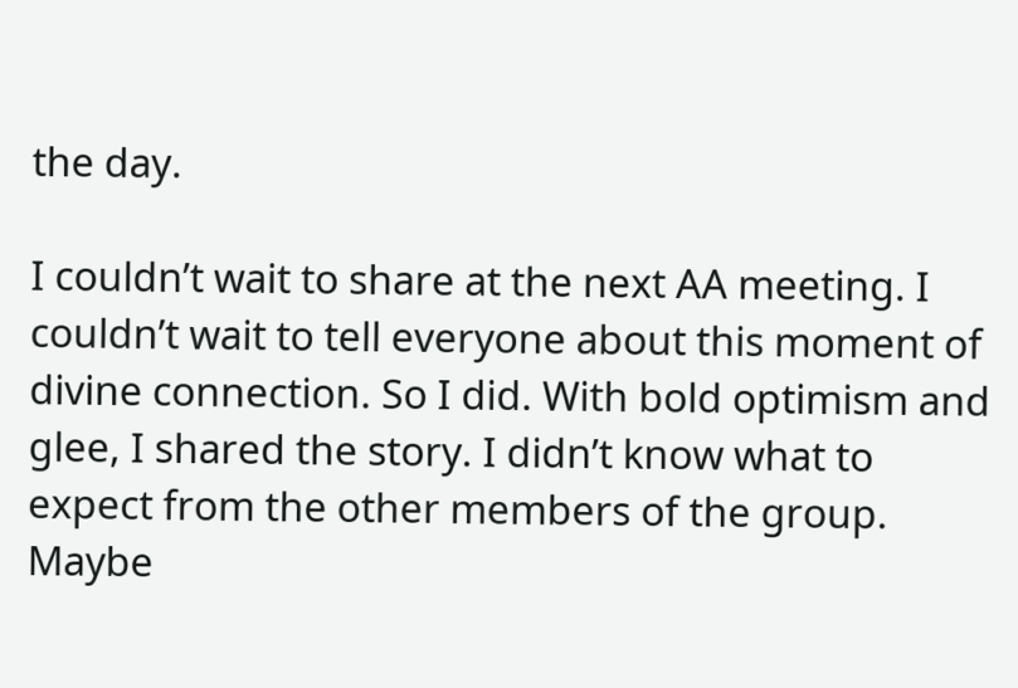the day.

I couldn’t wait to share at the next AA meeting. I couldn’t wait to tell everyone about this moment of divine connection. So I did. With bold optimism and glee, I shared the story. I didn’t know what to expect from the other members of the group. Maybe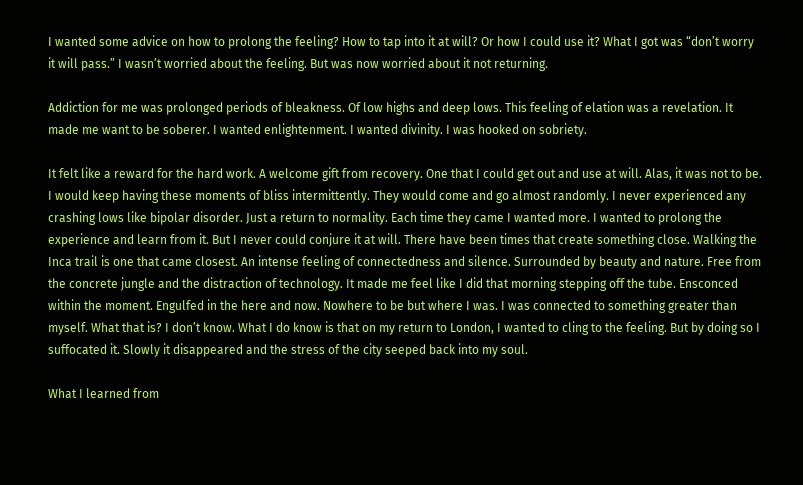I wanted some advice on how to prolong the feeling? How to tap into it at will? Or how I could use it? What I got was “don’t worry it will pass.” I wasn’t worried about the feeling. But was now worried about it not returning.

Addiction for me was prolonged periods of bleakness. Of low highs and deep lows. This feeling of elation was a revelation. It made me want to be soberer. I wanted enlightenment. I wanted divinity. I was hooked on sobriety.

It felt like a reward for the hard work. A welcome gift from recovery. One that I could get out and use at will. Alas, it was not to be. I would keep having these moments of bliss intermittently. They would come and go almost randomly. I never experienced any crashing lows like bipolar disorder. Just a return to normality. Each time they came I wanted more. I wanted to prolong the experience and learn from it. But I never could conjure it at will. There have been times that create something close. Walking the Inca trail is one that came closest. An intense feeling of connectedness and silence. Surrounded by beauty and nature. Free from the concrete jungle and the distraction of technology. It made me feel like I did that morning stepping off the tube. Ensconced within the moment. Engulfed in the here and now. Nowhere to be but where I was. I was connected to something greater than myself. What that is? I don’t know. What I do know is that on my return to London, I wanted to cling to the feeling. But by doing so I suffocated it. Slowly it disappeared and the stress of the city seeped back into my soul.

What I learned from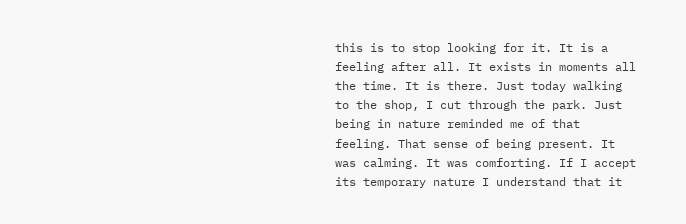this is to stop looking for it. It is a feeling after all. It exists in moments all the time. It is there. Just today walking to the shop, I cut through the park. Just being in nature reminded me of that feeling. That sense of being present. It was calming. It was comforting. If I accept its temporary nature I understand that it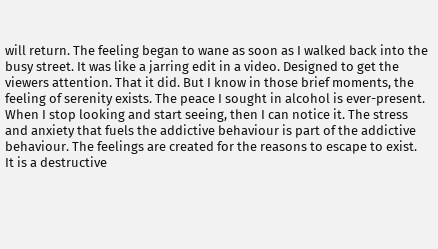will return. The feeling began to wane as soon as I walked back into the busy street. It was like a jarring edit in a video. Designed to get the viewers attention. That it did. But I know in those brief moments, the feeling of serenity exists. The peace I sought in alcohol is ever-present. When I stop looking and start seeing, then I can notice it. The stress and anxiety that fuels the addictive behaviour is part of the addictive behaviour. The feelings are created for the reasons to escape to exist. It is a destructive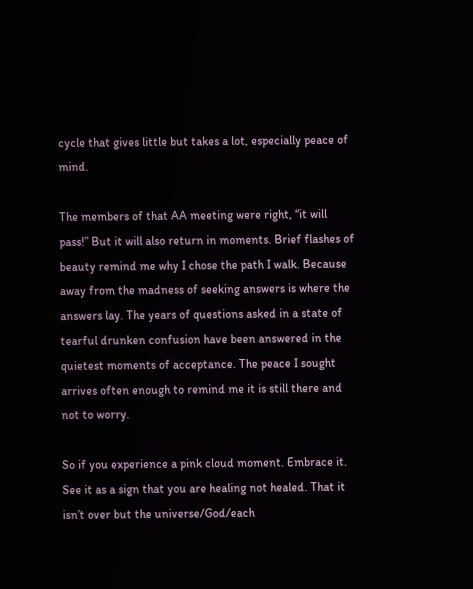cycle that gives little but takes a lot, especially peace of mind.

The members of that AA meeting were right, “it will pass!” But it will also return in moments. Brief flashes of beauty remind me why I chose the path I walk. Because away from the madness of seeking answers is where the answers lay. The years of questions asked in a state of tearful drunken confusion have been answered in the quietest moments of acceptance. The peace I sought arrives often enough to remind me it is still there and not to worry.

So if you experience a pink cloud moment. Embrace it. See it as a sign that you are healing not healed. That it isn’t over but the universe/God/each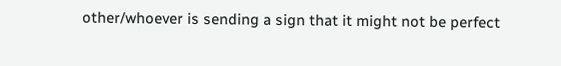other/whoever is sending a sign that it might not be perfect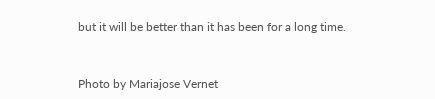but it will be better than it has been for a long time.


Photo by Mariajose Vernet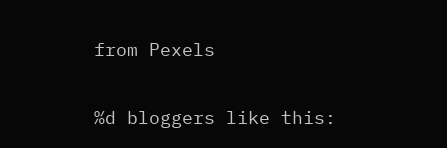from Pexels

%d bloggers like this: